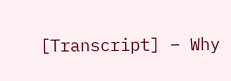[Transcript] – Why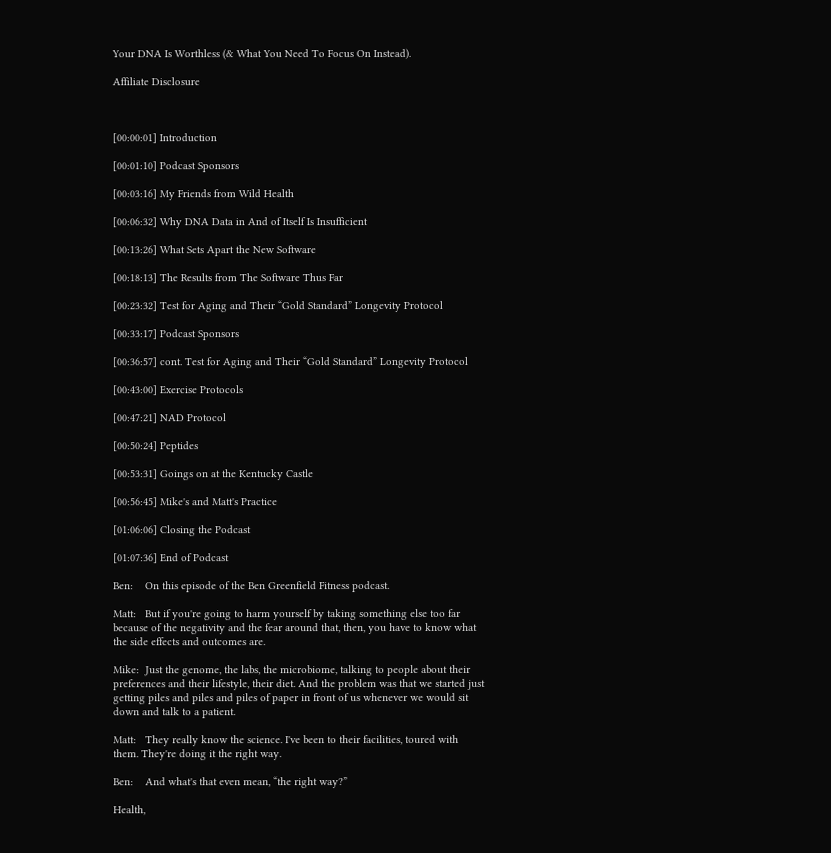Your DNA Is Worthless (& What You Need To Focus On Instead).

Affiliate Disclosure



[00:00:01] Introduction

[00:01:10] Podcast Sponsors

[00:03:16] My Friends from Wild Health

[00:06:32] Why DNA Data in And of Itself Is Insufficient

[00:13:26] What Sets Apart the New Software

[00:18:13] The Results from The Software Thus Far

[00:23:32] Test for Aging and Their “Gold Standard” Longevity Protocol

[00:33:17] Podcast Sponsors

[00:36:57] cont. Test for Aging and Their “Gold Standard” Longevity Protocol

[00:43:00] Exercise Protocols

[00:47:21] NAD Protocol

[00:50:24] Peptides

[00:53:31] Goings on at the Kentucky Castle

[00:56:45] Mike's and Matt's Practice

[01:06:06] Closing the Podcast

[01:07:36] End of Podcast

Ben:    On this episode of the Ben Greenfield Fitness podcast.

Matt:   But if you're going to harm yourself by taking something else too far because of the negativity and the fear around that, then, you have to know what the side effects and outcomes are.

Mike:  Just the genome, the labs, the microbiome, talking to people about their preferences and their lifestyle, their diet. And the problem was that we started just getting piles and piles and piles of paper in front of us whenever we would sit down and talk to a patient.

Matt:   They really know the science. I've been to their facilities, toured with them. They're doing it the right way.

Ben:    And what's that even mean, “the right way?”

Health,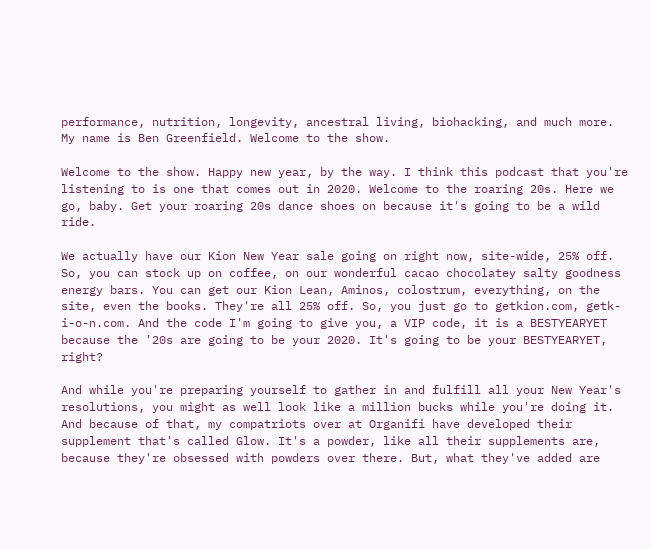performance, nutrition, longevity, ancestral living, biohacking, and much more. My name is Ben Greenfield. Welcome to the show.

Welcome to the show. Happy new year, by the way. I think this podcast that you're listening to is one that comes out in 2020. Welcome to the roaring 20s. Here we go, baby. Get your roaring 20s dance shoes on because it's going to be a wild ride.

We actually have our Kion New Year sale going on right now, site-wide, 25% off. So, you can stock up on coffee, on our wonderful cacao chocolatey salty goodness energy bars. You can get our Kion Lean, Aminos, colostrum, everything, on the site, even the books. They're all 25% off. So, you just go to getkion.com, getk-i-o-n.com. And the code I'm going to give you, a VIP code, it is a BESTYEARYET because the '20s are going to be your 2020. It's going to be your BESTYEARYET, right?

And while you're preparing yourself to gather in and fulfill all your New Year's resolutions, you might as well look like a million bucks while you're doing it. And because of that, my compatriots over at Organifi have developed their supplement that's called Glow. It's a powder, like all their supplements are, because they're obsessed with powders over there. But, what they've added are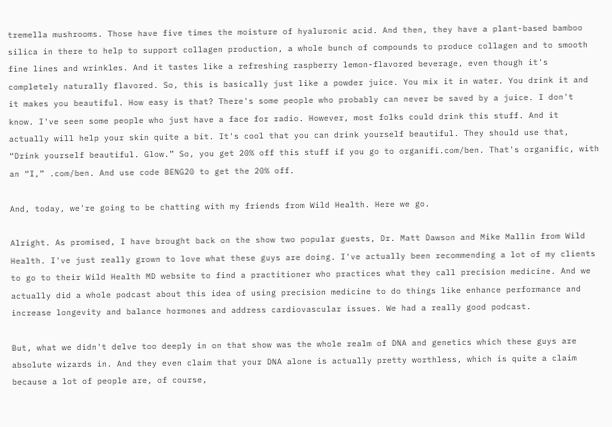tremella mushrooms. Those have five times the moisture of hyaluronic acid. And then, they have a plant-based bamboo silica in there to help to support collagen production, a whole bunch of compounds to produce collagen and to smooth fine lines and wrinkles. And it tastes like a refreshing raspberry lemon-flavored beverage, even though it's completely naturally flavored. So, this is basically just like a powder juice. You mix it in water. You drink it and it makes you beautiful. How easy is that? There's some people who probably can never be saved by a juice. I don't know. I've seen some people who just have a face for radio. However, most folks could drink this stuff. And it actually will help your skin quite a bit. It's cool that you can drink yourself beautiful. They should use that, “Drink yourself beautiful. Glow.” So, you get 20% off this stuff if you go to organifi.com/ben. That's organific, with an “I,” .com/ben. And use code BENG20 to get the 20% off.

And, today, we're going to be chatting with my friends from Wild Health. Here we go.

Alright. As promised, I have brought back on the show two popular guests, Dr. Matt Dawson and Mike Mallin from Wild Health. I've just really grown to love what these guys are doing. I've actually been recommending a lot of my clients to go to their Wild Health MD website to find a practitioner who practices what they call precision medicine. And we actually did a whole podcast about this idea of using precision medicine to do things like enhance performance and increase longevity and balance hormones and address cardiovascular issues. We had a really good podcast.

But, what we didn't delve too deeply in on that show was the whole realm of DNA and genetics which these guys are absolute wizards in. And they even claim that your DNA alone is actually pretty worthless, which is quite a claim because a lot of people are, of course,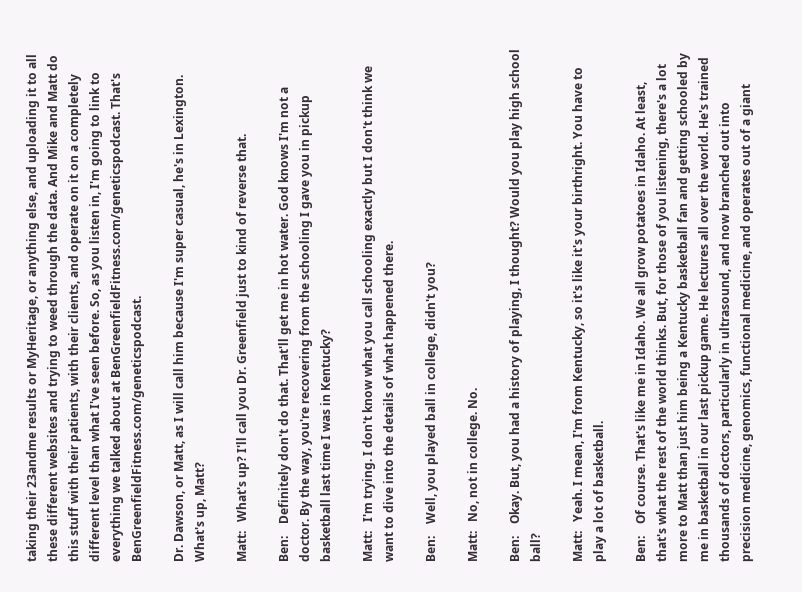taking their 23andme results or MyHeritage, or anything else, and uploading it to all these different websites and trying to weed through the data. And Mike and Matt do this stuff with their patients, with their clients, and operate on it on a completely different level than what I've seen before. So, as you listen in, I'm going to link to everything we talked about at BenGreenfieldFitness.com/geneticspodcast. That's BenGreenfieldFitness.com/geneticspodcast.

Dr. Dawson, or Matt, as I will call him because I'm super casual, he's in Lexington. What's up, Matt?

Matt:   What's up? I'll call you Dr. Greenfield just to kind of reverse that.

Ben:    Definitely don't do that. That'll get me in hot water. God knows I'm not a doctor. By the way, you're recovering from the schooling I gave you in pickup basketball last time I was in Kentucky?

Matt:   I'm trying. I don't know what you call schooling exactly but I don't think we want to dive into the details of what happened there.

Ben:    Well, you played ball in college, didn't you?

Matt:   No, not in college. No.

Ben:    Okay. But, you had a history of playing, I thought? Would you play high school ball?

Matt:   Yeah. I mean, I'm from Kentucky, so it's like it's your birthright. You have to play a lot of basketball.

Ben:    Of course. That's like me in Idaho. We all grow potatoes in Idaho. At least, that's what the rest of the world thinks. But, for those of you listening, there's a lot more to Matt than just him being a Kentucky basketball fan and getting schooled by me in basketball in our last pickup game. He lectures all over the world. He's trained thousands of doctors, particularly in ultrasound, and now branched out into precision medicine, genomics, functional medicine, and operates out of a giant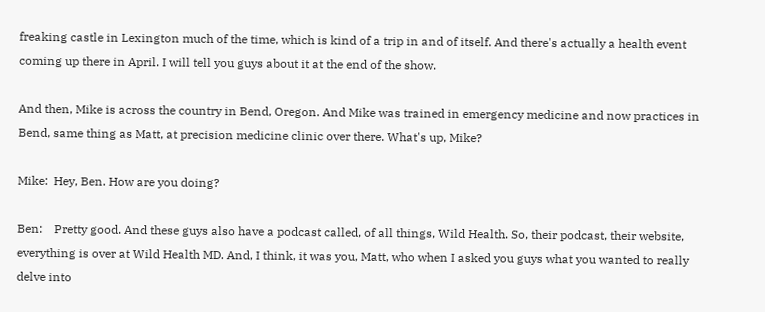freaking castle in Lexington much of the time, which is kind of a trip in and of itself. And there's actually a health event coming up there in April. I will tell you guys about it at the end of the show.

And then, Mike is across the country in Bend, Oregon. And Mike was trained in emergency medicine and now practices in Bend, same thing as Matt, at precision medicine clinic over there. What's up, Mike?

Mike:  Hey, Ben. How are you doing?

Ben:    Pretty good. And these guys also have a podcast called, of all things, Wild Health. So, their podcast, their website, everything is over at Wild Health MD. And, I think, it was you, Matt, who when I asked you guys what you wanted to really delve into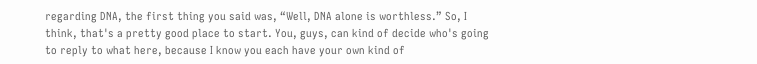regarding DNA, the first thing you said was, “Well, DNA alone is worthless.” So, I think, that's a pretty good place to start. You, guys, can kind of decide who's going to reply to what here, because I know you each have your own kind of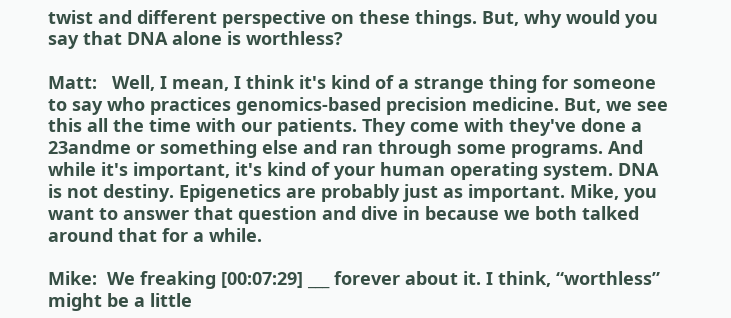twist and different perspective on these things. But, why would you say that DNA alone is worthless?

Matt:   Well, I mean, I think it's kind of a strange thing for someone to say who practices genomics-based precision medicine. But, we see this all the time with our patients. They come with they've done a 23andme or something else and ran through some programs. And while it's important, it's kind of your human operating system. DNA is not destiny. Epigenetics are probably just as important. Mike, you want to answer that question and dive in because we both talked around that for a while.

Mike:  We freaking [00:07:29] ___ forever about it. I think, “worthless” might be a little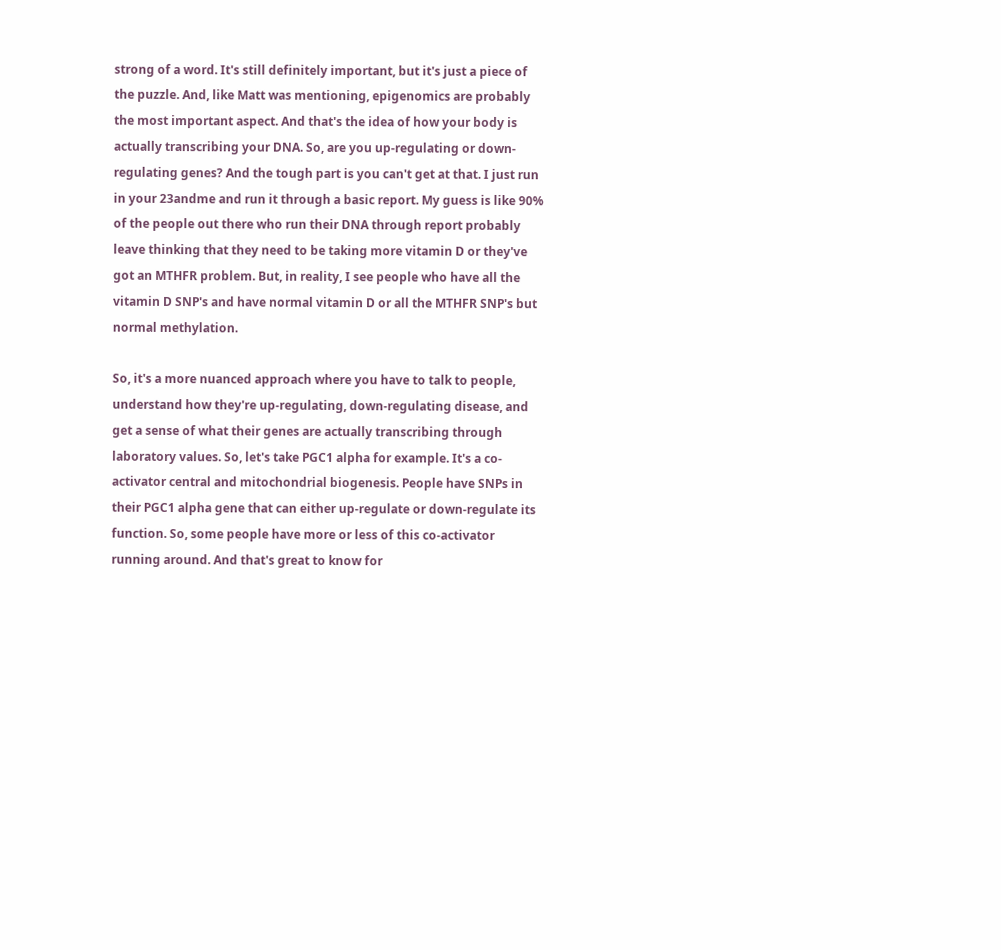strong of a word. It's still definitely important, but it's just a piece of the puzzle. And, like Matt was mentioning, epigenomics are probably the most important aspect. And that's the idea of how your body is actually transcribing your DNA. So, are you up-regulating or down-regulating genes? And the tough part is you can't get at that. I just run in your 23andme and run it through a basic report. My guess is like 90% of the people out there who run their DNA through report probably leave thinking that they need to be taking more vitamin D or they've got an MTHFR problem. But, in reality, I see people who have all the vitamin D SNP's and have normal vitamin D or all the MTHFR SNP's but normal methylation.

So, it's a more nuanced approach where you have to talk to people, understand how they're up-regulating, down-regulating disease, and get a sense of what their genes are actually transcribing through laboratory values. So, let's take PGC1 alpha for example. It's a co-activator central and mitochondrial biogenesis. People have SNPs in their PGC1 alpha gene that can either up-regulate or down-regulate its function. So, some people have more or less of this co-activator running around. And that's great to know for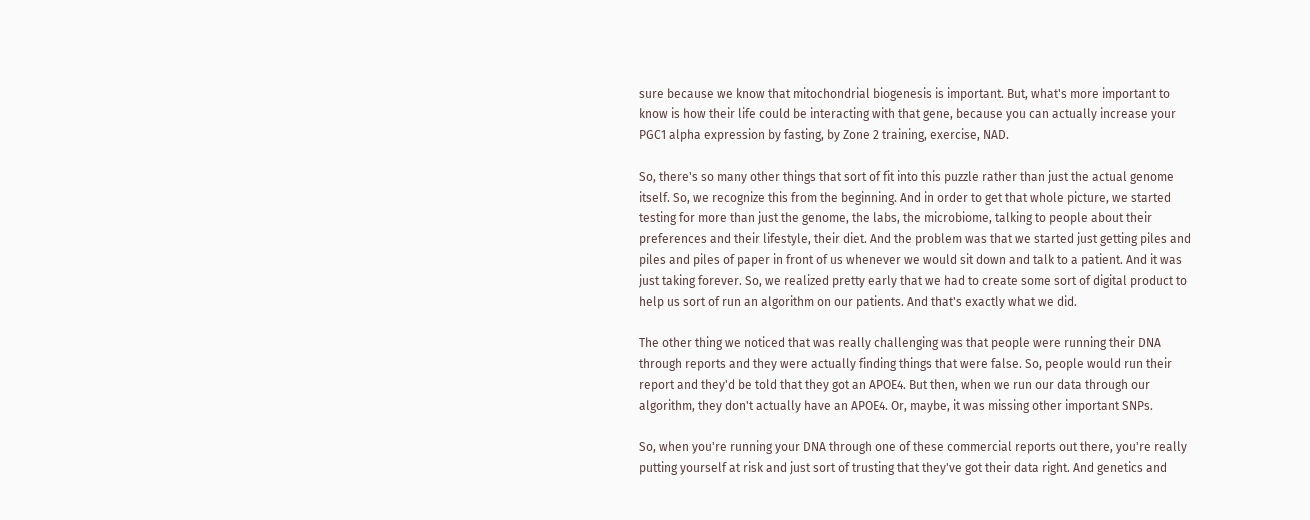sure because we know that mitochondrial biogenesis is important. But, what's more important to know is how their life could be interacting with that gene, because you can actually increase your PGC1 alpha expression by fasting, by Zone 2 training, exercise, NAD.

So, there's so many other things that sort of fit into this puzzle rather than just the actual genome itself. So, we recognize this from the beginning. And in order to get that whole picture, we started testing for more than just the genome, the labs, the microbiome, talking to people about their preferences and their lifestyle, their diet. And the problem was that we started just getting piles and piles and piles of paper in front of us whenever we would sit down and talk to a patient. And it was just taking forever. So, we realized pretty early that we had to create some sort of digital product to help us sort of run an algorithm on our patients. And that's exactly what we did.

The other thing we noticed that was really challenging was that people were running their DNA through reports and they were actually finding things that were false. So, people would run their report and they'd be told that they got an APOE4. But then, when we run our data through our algorithm, they don't actually have an APOE4. Or, maybe, it was missing other important SNPs.

So, when you're running your DNA through one of these commercial reports out there, you're really putting yourself at risk and just sort of trusting that they've got their data right. And genetics and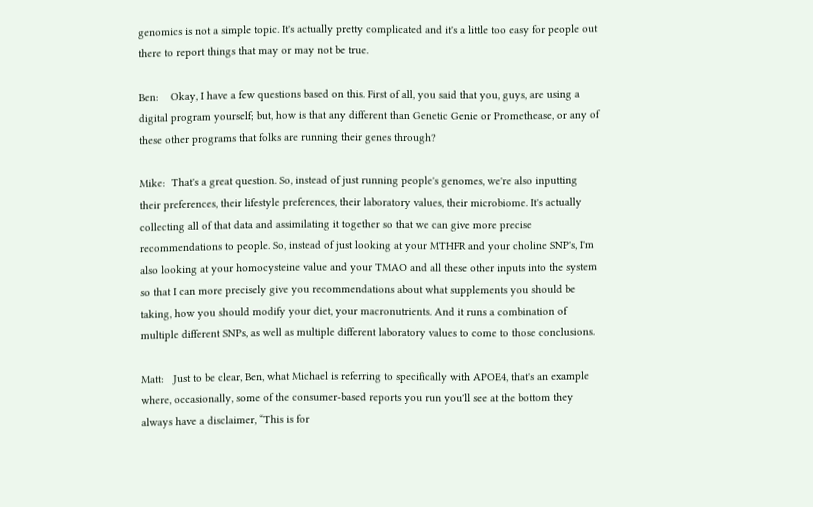genomics is not a simple topic. It's actually pretty complicated and it's a little too easy for people out there to report things that may or may not be true.

Ben:    Okay, I have a few questions based on this. First of all, you said that you, guys, are using a digital program yourself; but, how is that any different than Genetic Genie or Promethease, or any of these other programs that folks are running their genes through?

Mike:  That's a great question. So, instead of just running people's genomes, we're also inputting their preferences, their lifestyle preferences, their laboratory values, their microbiome. It's actually collecting all of that data and assimilating it together so that we can give more precise recommendations to people. So, instead of just looking at your MTHFR and your choline SNP's, I'm also looking at your homocysteine value and your TMAO and all these other inputs into the system so that I can more precisely give you recommendations about what supplements you should be taking, how you should modify your diet, your macronutrients. And it runs a combination of multiple different SNPs, as well as multiple different laboratory values to come to those conclusions.

Matt:   Just to be clear, Ben, what Michael is referring to specifically with APOE4, that's an example where, occasionally, some of the consumer-based reports you run you'll see at the bottom they always have a disclaimer, “This is for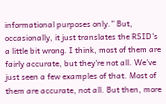informational purposes only.” But, occasionally, it just translates the RSID's a little bit wrong. I think, most of them are fairly accurate, but they're not all. We've just seen a few examples of that. Most of them are accurate, not all. But then, more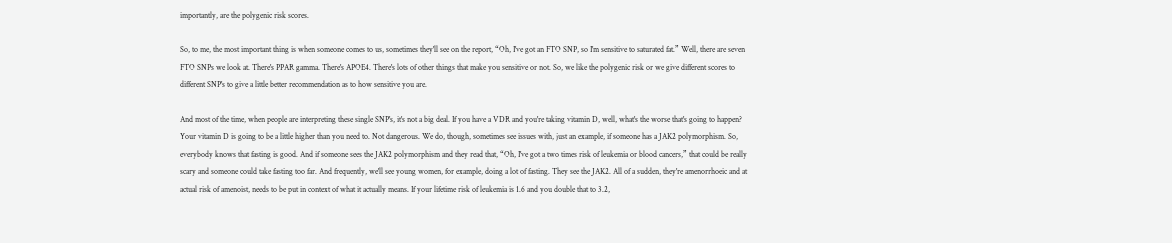importantly, are the polygenic risk scores.

So, to me, the most important thing is when someone comes to us, sometimes they'll see on the report, “Oh, I've got an FTO SNP, so I'm sensitive to saturated fat.” Well, there are seven FTO SNPs we look at. There's PPAR gamma. There's APOE4. There's lots of other things that make you sensitive or not. So, we like the polygenic risk or we give different scores to different SNP's to give a little better recommendation as to how sensitive you are.

And most of the time, when people are interpreting these single SNP's, it's not a big deal. If you have a VDR and you're taking vitamin D, well, what's the worse that's going to happen? Your vitamin D is going to be a little higher than you need to. Not dangerous. We do, though, sometimes see issues with, just an example, if someone has a JAK2 polymorphism. So, everybody knows that fasting is good. And if someone sees the JAK2 polymorphism and they read that, “Oh, I've got a two times risk of leukemia or blood cancers,” that could be really scary and someone could take fasting too far. And frequently, we'll see young women, for example, doing a lot of fasting. They see the JAK2. All of a sudden, they're amenorrhoeic and at actual risk of amenoist, needs to be put in context of what it actually means. If your lifetime risk of leukemia is 1.6 and you double that to 3.2,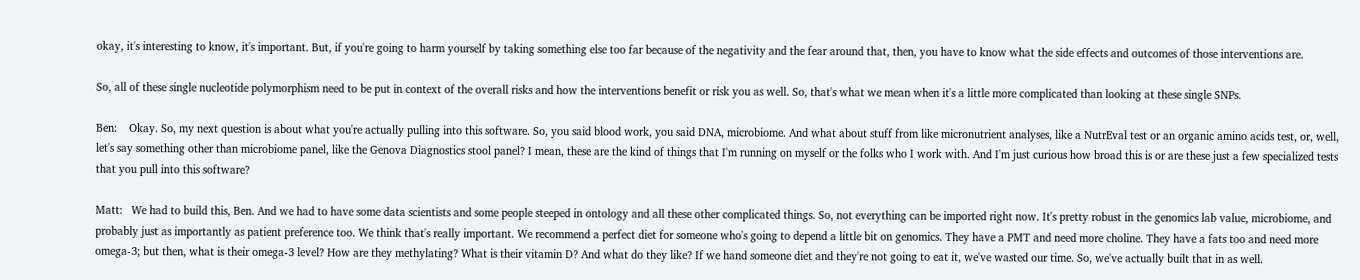okay, it's interesting to know, it's important. But, if you're going to harm yourself by taking something else too far because of the negativity and the fear around that, then, you have to know what the side effects and outcomes of those interventions are.

So, all of these single nucleotide polymorphism need to be put in context of the overall risks and how the interventions benefit or risk you as well. So, that's what we mean when it's a little more complicated than looking at these single SNPs.

Ben:    Okay. So, my next question is about what you're actually pulling into this software. So, you said blood work, you said DNA, microbiome. And what about stuff from like micronutrient analyses, like a NutrEval test or an organic amino acids test, or, well, let's say something other than microbiome panel, like the Genova Diagnostics stool panel? I mean, these are the kind of things that I'm running on myself or the folks who I work with. And I'm just curious how broad this is or are these just a few specialized tests that you pull into this software?

Matt:   We had to build this, Ben. And we had to have some data scientists and some people steeped in ontology and all these other complicated things. So, not everything can be imported right now. It's pretty robust in the genomics lab value, microbiome, and probably just as importantly as patient preference too. We think that's really important. We recommend a perfect diet for someone who's going to depend a little bit on genomics. They have a PMT and need more choline. They have a fats too and need more omega-3; but then, what is their omega-3 level? How are they methylating? What is their vitamin D? And what do they like? If we hand someone diet and they're not going to eat it, we've wasted our time. So, we've actually built that in as well.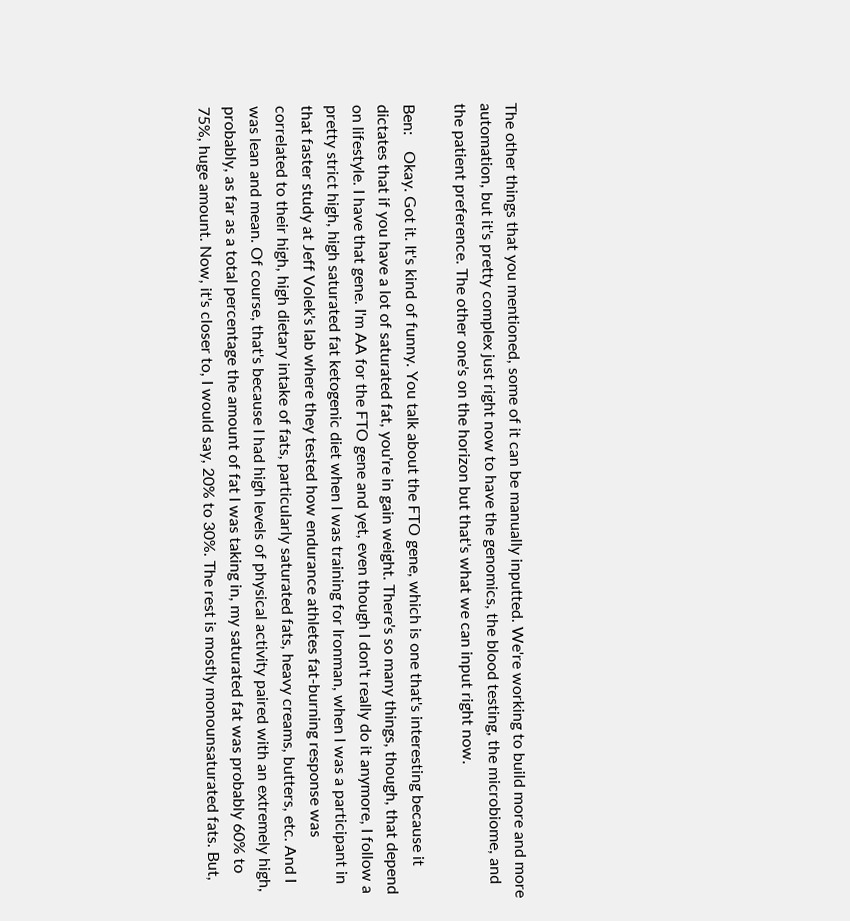The other things that you mentioned, some of it can be manually inputted. We're working to build more and more automation, but it's pretty complex just right now to have the genomics, the blood testing, the microbiome, and the patient preference. The other one's on the horizon but that's what we can input right now.

Ben:    Okay. Got it. It's kind of funny. You talk about the FTO gene, which is one that's interesting because it dictates that if you have a lot of saturated fat, you're in gain weight. There's so many things, though, that depend on lifestyle. I have that gene. I'm AA for the FTO gene and yet, even though I don't really do it anymore, I follow a pretty strict high, high saturated fat ketogenic diet when I was training for Ironman, when I was a participant in that faster study at Jeff Volek's lab where they tested how endurance athletes fat-burning response was correlated to their high, high dietary intake of fats, particularly saturated fats, heavy creams, butters, etc. And I was lean and mean. Of course, that's because I had high levels of physical activity paired with an extremely high, probably, as far as a total percentage the amount of fat I was taking in, my saturated fat was probably 60% to 75%, huge amount. Now, it's closer to, I would say, 20% to 30%. The rest is mostly monounsaturated fats. But,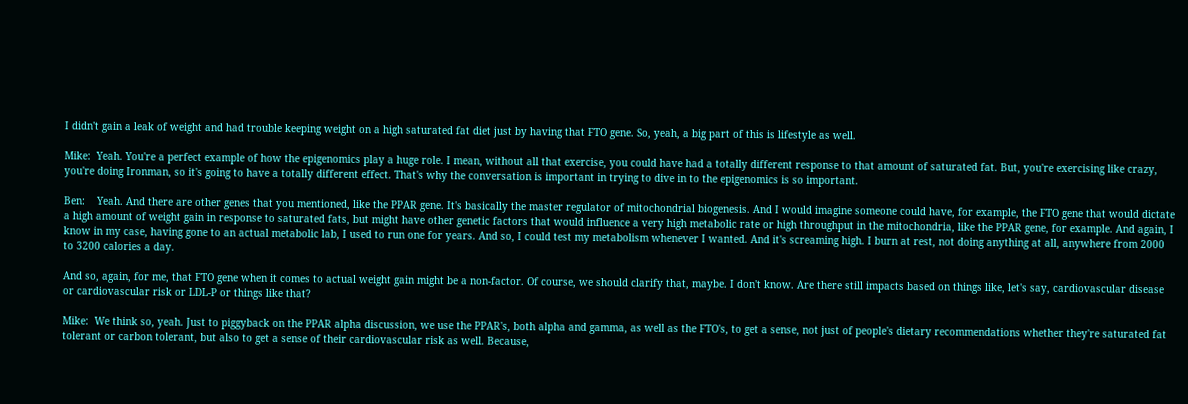I didn't gain a leak of weight and had trouble keeping weight on a high saturated fat diet just by having that FTO gene. So, yeah, a big part of this is lifestyle as well.

Mike:  Yeah. You're a perfect example of how the epigenomics play a huge role. I mean, without all that exercise, you could have had a totally different response to that amount of saturated fat. But, you're exercising like crazy, you're doing Ironman, so it's going to have a totally different effect. That's why the conversation is important in trying to dive in to the epigenomics is so important.

Ben:    Yeah. And there are other genes that you mentioned, like the PPAR gene. It's basically the master regulator of mitochondrial biogenesis. And I would imagine someone could have, for example, the FTO gene that would dictate a high amount of weight gain in response to saturated fats, but might have other genetic factors that would influence a very high metabolic rate or high throughput in the mitochondria, like the PPAR gene, for example. And again, I know in my case, having gone to an actual metabolic lab, I used to run one for years. And so, I could test my metabolism whenever I wanted. And it's screaming high. I burn at rest, not doing anything at all, anywhere from 2000 to 3200 calories a day.

And so, again, for me, that FTO gene when it comes to actual weight gain might be a non-factor. Of course, we should clarify that, maybe. I don't know. Are there still impacts based on things like, let's say, cardiovascular disease or cardiovascular risk or LDL-P or things like that?

Mike:  We think so, yeah. Just to piggyback on the PPAR alpha discussion, we use the PPAR's, both alpha and gamma, as well as the FTO's, to get a sense, not just of people's dietary recommendations whether they're saturated fat tolerant or carbon tolerant, but also to get a sense of their cardiovascular risk as well. Because,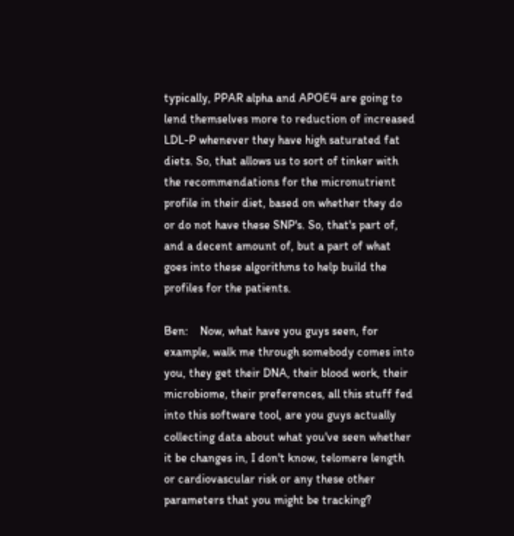typically, PPAR alpha and APOE4 are going to lend themselves more to reduction of increased LDL-P whenever they have high saturated fat diets. So, that allows us to sort of tinker with the recommendations for the micronutrient profile in their diet, based on whether they do or do not have these SNP's. So, that's part of, and a decent amount of, but a part of what goes into these algorithms to help build the profiles for the patients.

Ben:    Now, what have you guys seen, for example, walk me through somebody comes into you, they get their DNA, their blood work, their microbiome, their preferences, all this stuff fed into this software tool, are you guys actually collecting data about what you've seen whether it be changes in, I don't know, telomere length or cardiovascular risk or any these other parameters that you might be tracking?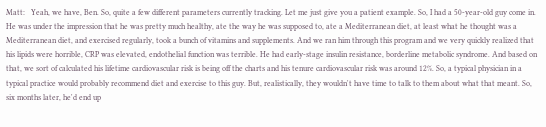Matt:   Yeah, we have, Ben. So, quite a few different parameters currently tracking. Let me just give you a patient example. So, I had a 50-year-old guy come in. He was under the impression that he was pretty much healthy, ate the way he was supposed to, ate a Mediterranean diet, at least what he thought was a Mediterranean diet, and exercised regularly, took a bunch of vitamins and supplements. And we ran him through this program and we very quickly realized that his lipids were horrible, CRP was elevated, endothelial function was terrible. He had early-stage insulin resistance, borderline metabolic syndrome. And based on that, we sort of calculated his lifetime cardiovascular risk is being off the charts and his tenure cardiovascular risk was around 12%. So, a typical physician in a typical practice would probably recommend diet and exercise to this guy. But, realistically, they wouldn't have time to talk to them about what that meant. So, six months later, he'd end up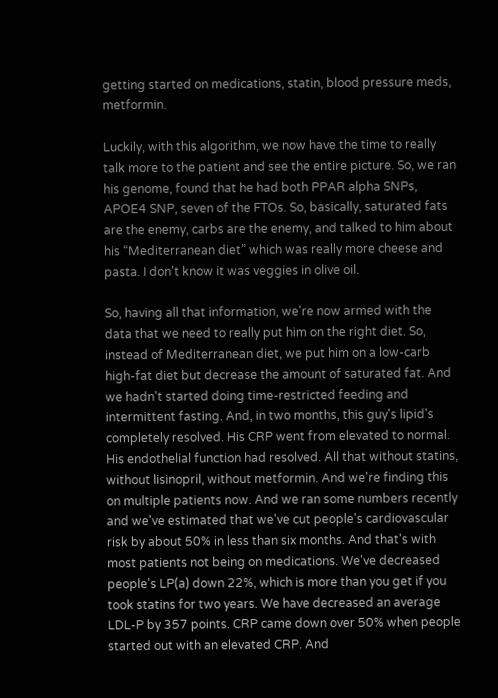getting started on medications, statin, blood pressure meds, metformin.

Luckily, with this algorithm, we now have the time to really talk more to the patient and see the entire picture. So, we ran his genome, found that he had both PPAR alpha SNPs, APOE4 SNP, seven of the FTOs. So, basically, saturated fats are the enemy, carbs are the enemy, and talked to him about his “Mediterranean diet” which was really more cheese and pasta. I don't know it was veggies in olive oil.

So, having all that information, we're now armed with the data that we need to really put him on the right diet. So, instead of Mediterranean diet, we put him on a low-carb high-fat diet but decrease the amount of saturated fat. And we hadn't started doing time-restricted feeding and intermittent fasting. And, in two months, this guy's lipid's completely resolved. His CRP went from elevated to normal. His endothelial function had resolved. All that without statins, without lisinopril, without metformin. And we're finding this on multiple patients now. And we ran some numbers recently and we've estimated that we've cut people's cardiovascular risk by about 50% in less than six months. And that's with most patients not being on medications. We've decreased people's LP(a) down 22%, which is more than you get if you took statins for two years. We have decreased an average LDL-P by 357 points. CRP came down over 50% when people started out with an elevated CRP. And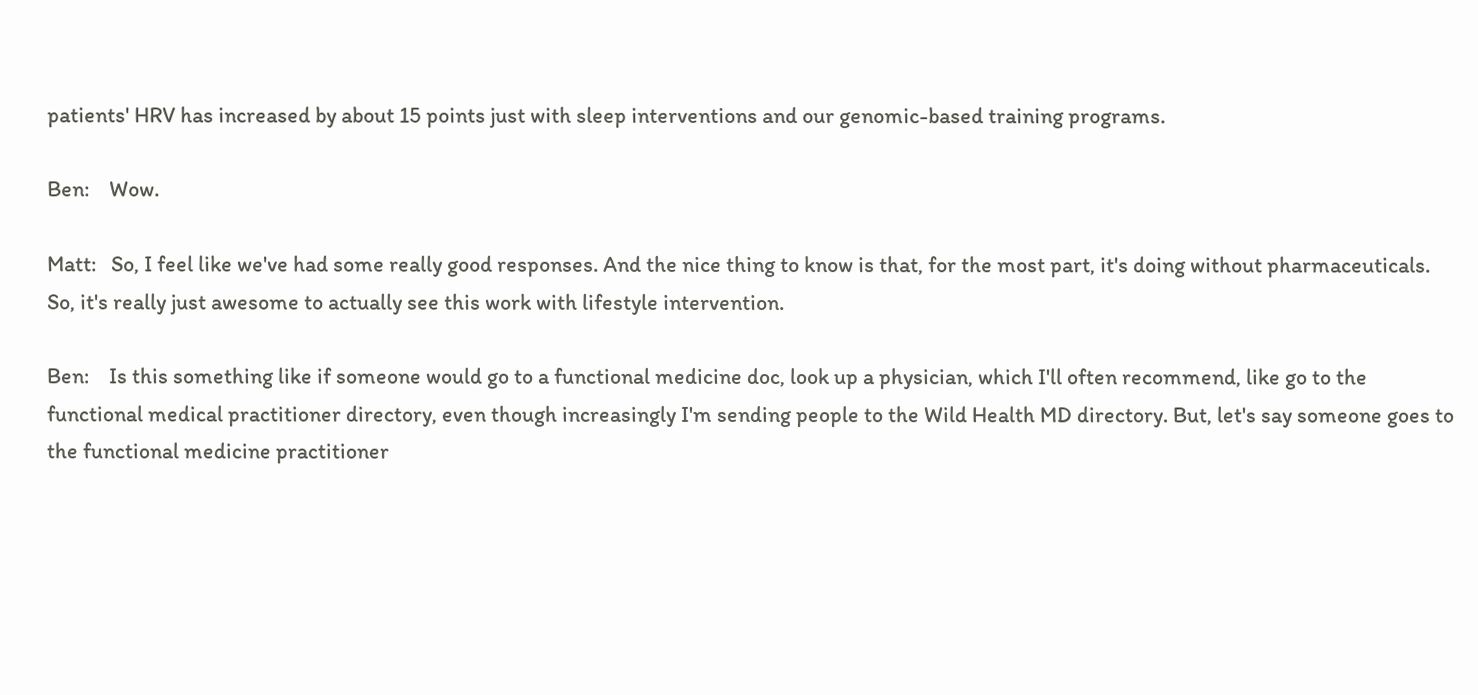patients' HRV has increased by about 15 points just with sleep interventions and our genomic-based training programs.

Ben:    Wow.

Matt:   So, I feel like we've had some really good responses. And the nice thing to know is that, for the most part, it's doing without pharmaceuticals. So, it's really just awesome to actually see this work with lifestyle intervention.

Ben:    Is this something like if someone would go to a functional medicine doc, look up a physician, which I'll often recommend, like go to the functional medical practitioner directory, even though increasingly I'm sending people to the Wild Health MD directory. But, let's say someone goes to the functional medicine practitioner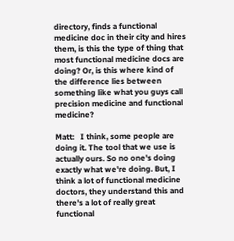directory, finds a functional medicine doc in their city and hires them, is this the type of thing that most functional medicine docs are doing? Or, is this where kind of the difference lies between something like what you guys call precision medicine and functional medicine?

Matt:   I think, some people are doing it. The tool that we use is actually ours. So no one's doing exactly what we're doing. But, I think a lot of functional medicine doctors, they understand this and there's a lot of really great functional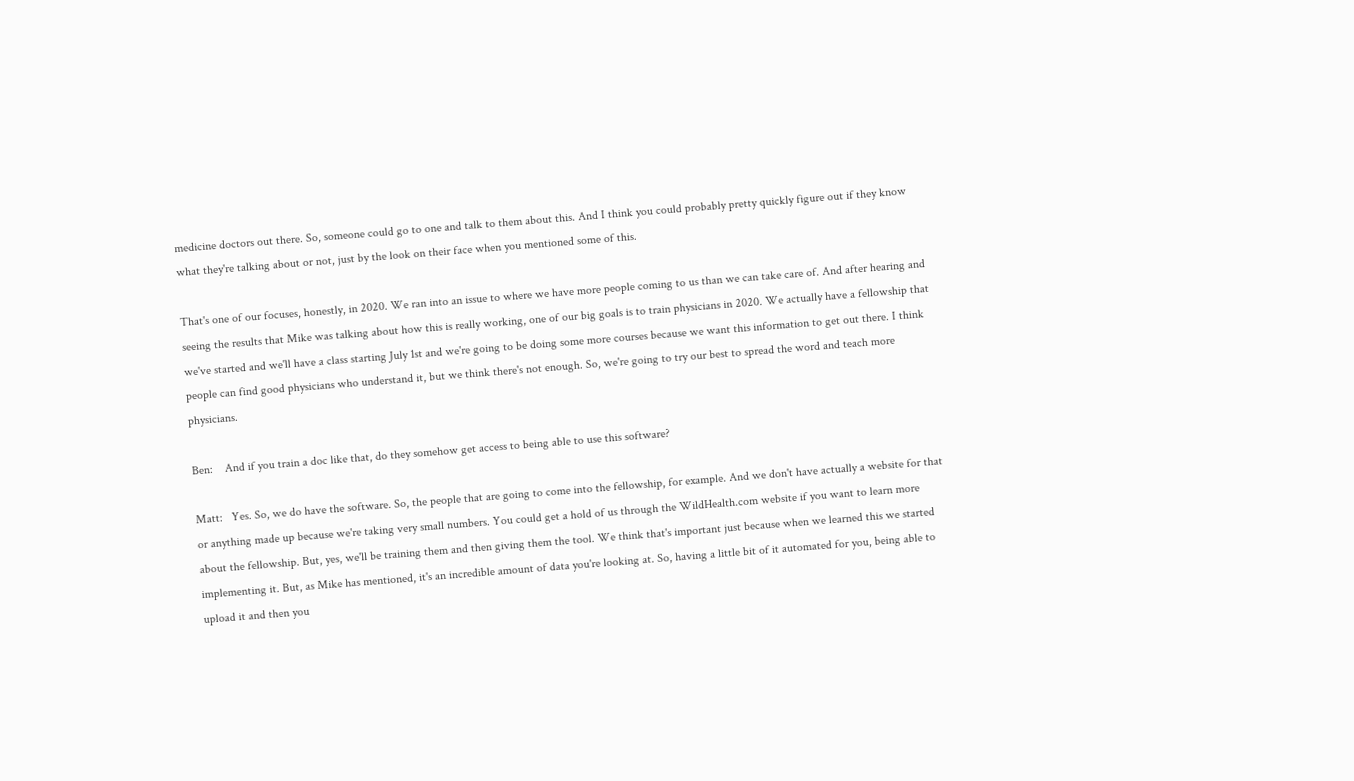medicine doctors out there. So, someone could go to one and talk to them about this. And I think you could probably pretty quickly figure out if they know what they're talking about or not, just by the look on their face when you mentioned some of this.

That's one of our focuses, honestly, in 2020. We ran into an issue to where we have more people coming to us than we can take care of. And after hearing and seeing the results that Mike was talking about how this is really working, one of our big goals is to train physicians in 2020. We actually have a fellowship that we've started and we'll have a class starting July 1st and we're going to be doing some more courses because we want this information to get out there. I think people can find good physicians who understand it, but we think there's not enough. So, we're going to try our best to spread the word and teach more physicians.

Ben:    And if you train a doc like that, do they somehow get access to being able to use this software?

Matt:   Yes. So, we do have the software. So, the people that are going to come into the fellowship, for example. And we don't have actually a website for that or anything made up because we're taking very small numbers. You could get a hold of us through the WildHealth.com website if you want to learn more about the fellowship. But, yes, we'll be training them and then giving them the tool. We think that's important just because when we learned this we started implementing it. But, as Mike has mentioned, it's an incredible amount of data you're looking at. So, having a little bit of it automated for you, being able to upload it and then you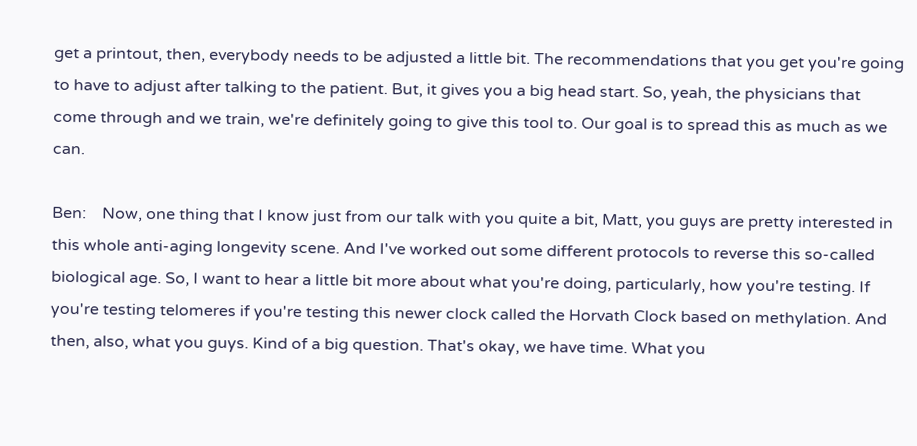get a printout, then, everybody needs to be adjusted a little bit. The recommendations that you get you're going to have to adjust after talking to the patient. But, it gives you a big head start. So, yeah, the physicians that come through and we train, we're definitely going to give this tool to. Our goal is to spread this as much as we can.

Ben:    Now, one thing that I know just from our talk with you quite a bit, Matt, you guys are pretty interested in this whole anti-aging longevity scene. And I've worked out some different protocols to reverse this so-called biological age. So, I want to hear a little bit more about what you're doing, particularly, how you're testing. If you're testing telomeres if you're testing this newer clock called the Horvath Clock based on methylation. And then, also, what you guys. Kind of a big question. That's okay, we have time. What you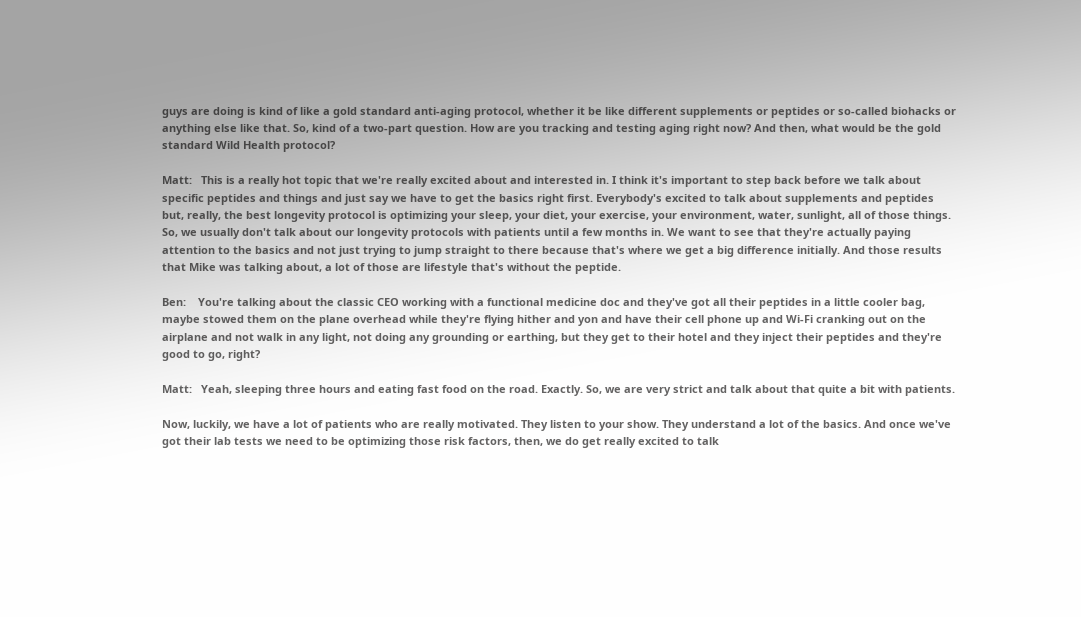guys are doing is kind of like a gold standard anti-aging protocol, whether it be like different supplements or peptides or so-called biohacks or anything else like that. So, kind of a two-part question. How are you tracking and testing aging right now? And then, what would be the gold standard Wild Health protocol?

Matt:   This is a really hot topic that we're really excited about and interested in. I think it's important to step back before we talk about specific peptides and things and just say we have to get the basics right first. Everybody's excited to talk about supplements and peptides but, really, the best longevity protocol is optimizing your sleep, your diet, your exercise, your environment, water, sunlight, all of those things. So, we usually don't talk about our longevity protocols with patients until a few months in. We want to see that they're actually paying attention to the basics and not just trying to jump straight to there because that's where we get a big difference initially. And those results that Mike was talking about, a lot of those are lifestyle that's without the peptide.

Ben:    You're talking about the classic CEO working with a functional medicine doc and they've got all their peptides in a little cooler bag, maybe stowed them on the plane overhead while they're flying hither and yon and have their cell phone up and Wi-Fi cranking out on the airplane and not walk in any light, not doing any grounding or earthing, but they get to their hotel and they inject their peptides and they're good to go, right?

Matt:   Yeah, sleeping three hours and eating fast food on the road. Exactly. So, we are very strict and talk about that quite a bit with patients.

Now, luckily, we have a lot of patients who are really motivated. They listen to your show. They understand a lot of the basics. And once we've got their lab tests we need to be optimizing those risk factors, then, we do get really excited to talk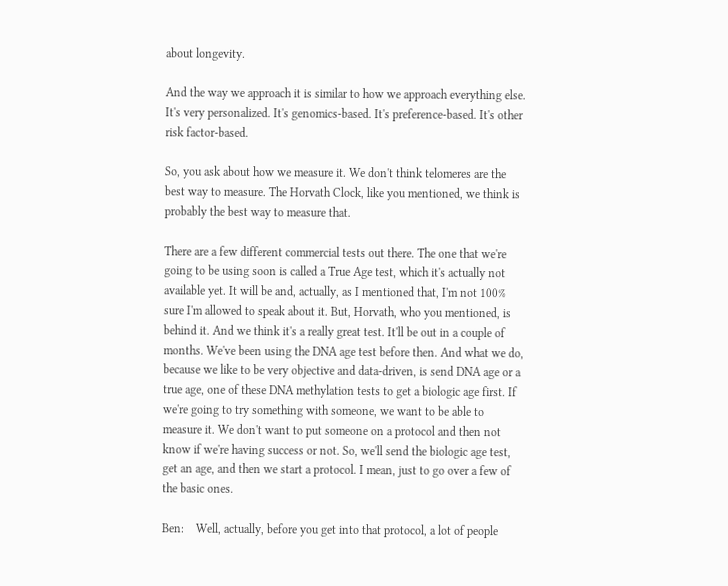about longevity.

And the way we approach it is similar to how we approach everything else. It's very personalized. It's genomics-based. It's preference-based. It's other risk factor-based.

So, you ask about how we measure it. We don't think telomeres are the best way to measure. The Horvath Clock, like you mentioned, we think is probably the best way to measure that.

There are a few different commercial tests out there. The one that we're going to be using soon is called a True Age test, which it's actually not available yet. It will be and, actually, as I mentioned that, I'm not 100% sure I'm allowed to speak about it. But, Horvath, who you mentioned, is behind it. And we think it's a really great test. It'll be out in a couple of months. We've been using the DNA age test before then. And what we do, because we like to be very objective and data-driven, is send DNA age or a true age, one of these DNA methylation tests to get a biologic age first. If we're going to try something with someone, we want to be able to measure it. We don't want to put someone on a protocol and then not know if we're having success or not. So, we'll send the biologic age test, get an age, and then we start a protocol. I mean, just to go over a few of the basic ones.

Ben:    Well, actually, before you get into that protocol, a lot of people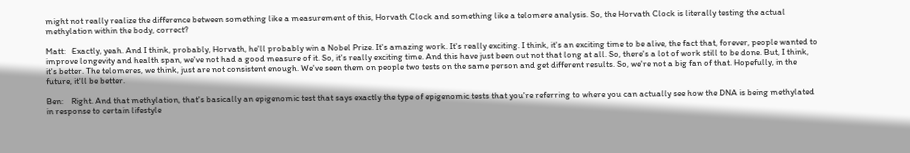might not really realize the difference between something like a measurement of this, Horvath Clock and something like a telomere analysis. So, the Horvath Clock is literally testing the actual methylation within the body, correct?

Matt:   Exactly, yeah. And I think, probably, Horvath, he'll probably win a Nobel Prize. It's amazing work. It's really exciting. I think, it's an exciting time to be alive, the fact that, forever, people wanted to improve longevity and health span, we've not had a good measure of it. So, it's really exciting time. And this have just been out not that long at all. So, there's a lot of work still to be done. But, I think, it's better. The telomeres, we think, just are not consistent enough. We've seen them on people two tests on the same person and get different results. So, we're not a big fan of that. Hopefully, in the future, it'll be better.

Ben:    Right. And that methylation, that's basically an epigenomic test that says exactly the type of epigenomic tests that you're referring to where you can actually see how the DNA is being methylated in response to certain lifestyle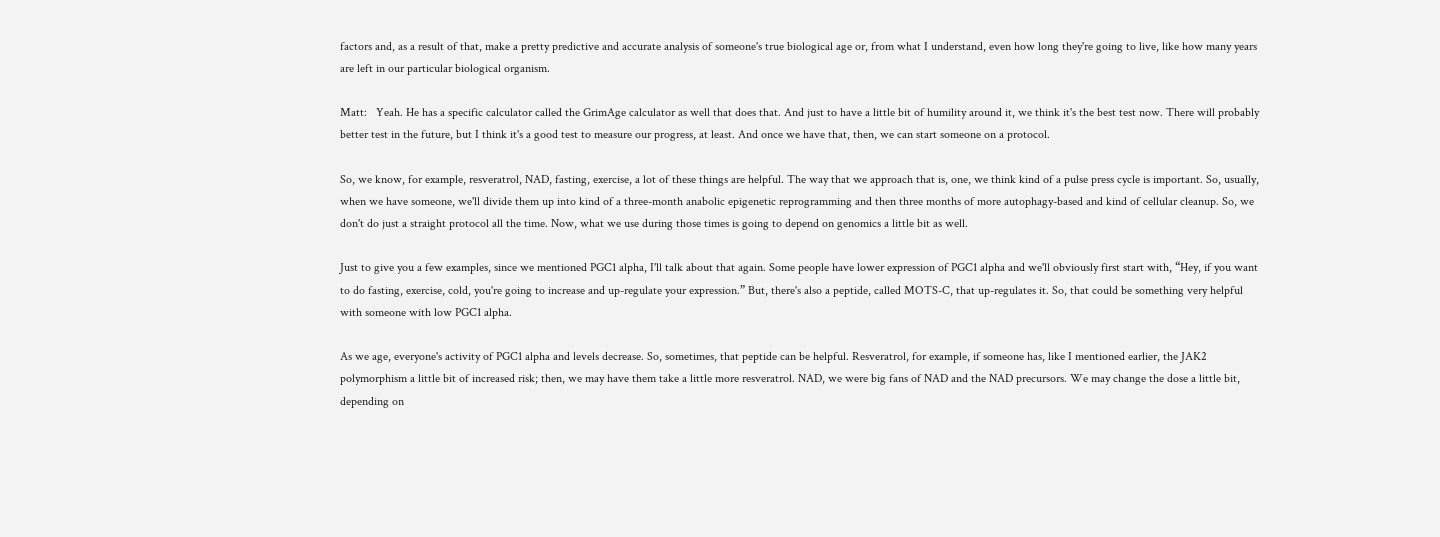factors and, as a result of that, make a pretty predictive and accurate analysis of someone's true biological age or, from what I understand, even how long they're going to live, like how many years are left in our particular biological organism.

Matt:   Yeah. He has a specific calculator called the GrimAge calculator as well that does that. And just to have a little bit of humility around it, we think it's the best test now. There will probably better test in the future, but I think it's a good test to measure our progress, at least. And once we have that, then, we can start someone on a protocol.

So, we know, for example, resveratrol, NAD, fasting, exercise, a lot of these things are helpful. The way that we approach that is, one, we think kind of a pulse press cycle is important. So, usually, when we have someone, we'll divide them up into kind of a three-month anabolic epigenetic reprogramming and then three months of more autophagy-based and kind of cellular cleanup. So, we don't do just a straight protocol all the time. Now, what we use during those times is going to depend on genomics a little bit as well.

Just to give you a few examples, since we mentioned PGC1 alpha, I'll talk about that again. Some people have lower expression of PGC1 alpha and we'll obviously first start with, “Hey, if you want to do fasting, exercise, cold, you're going to increase and up-regulate your expression.” But, there's also a peptide, called MOTS-C, that up-regulates it. So, that could be something very helpful with someone with low PGC1 alpha.

As we age, everyone's activity of PGC1 alpha and levels decrease. So, sometimes, that peptide can be helpful. Resveratrol, for example, if someone has, like I mentioned earlier, the JAK2 polymorphism a little bit of increased risk; then, we may have them take a little more resveratrol. NAD, we were big fans of NAD and the NAD precursors. We may change the dose a little bit, depending on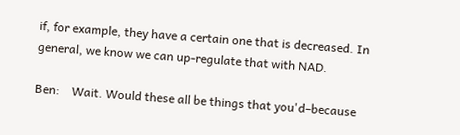if, for example, they have a certain one that is decreased. In general, we know we can up-regulate that with NAD.

Ben:    Wait. Would these all be things that you'd–because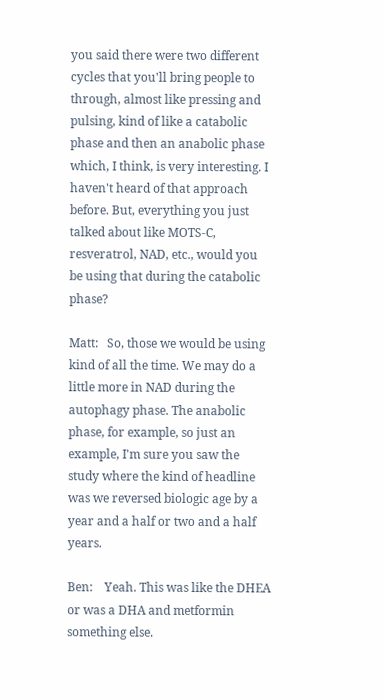you said there were two different cycles that you'll bring people to through, almost like pressing and pulsing, kind of like a catabolic phase and then an anabolic phase which, I think, is very interesting. I haven't heard of that approach before. But, everything you just talked about like MOTS-C, resveratrol, NAD, etc., would you be using that during the catabolic phase?

Matt:   So, those we would be using kind of all the time. We may do a little more in NAD during the autophagy phase. The anabolic phase, for example, so just an example, I'm sure you saw the study where the kind of headline was we reversed biologic age by a year and a half or two and a half years.

Ben:    Yeah. This was like the DHEA or was a DHA and metformin something else.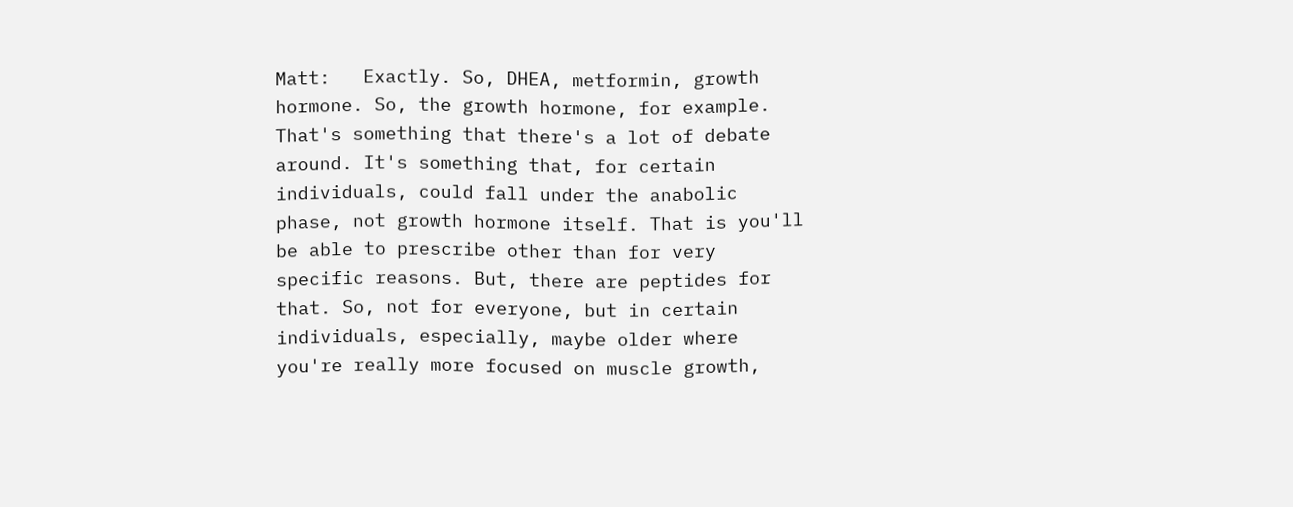Matt:   Exactly. So, DHEA, metformin, growth hormone. So, the growth hormone, for example. That's something that there's a lot of debate around. It's something that, for certain individuals, could fall under the anabolic phase, not growth hormone itself. That is you'll be able to prescribe other than for very specific reasons. But, there are peptides for that. So, not for everyone, but in certain individuals, especially, maybe older where you're really more focused on muscle growth,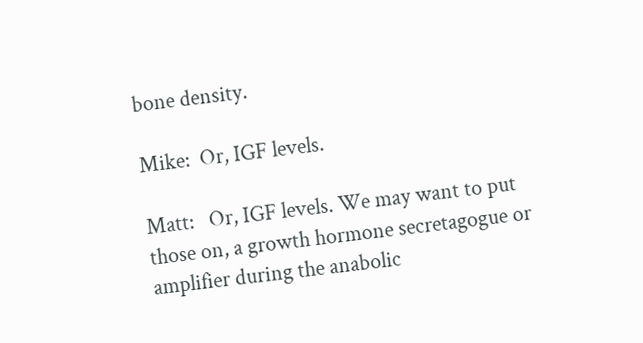bone density.

Mike:  Or, IGF levels.

Matt:   Or, IGF levels. We may want to put those on, a growth hormone secretagogue or amplifier during the anabolic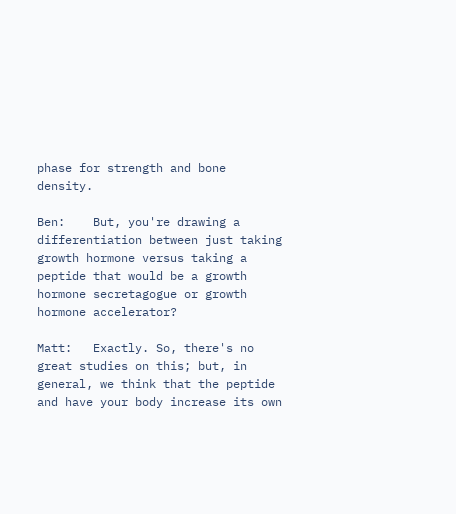phase for strength and bone density.

Ben:    But, you're drawing a differentiation between just taking growth hormone versus taking a peptide that would be a growth hormone secretagogue or growth hormone accelerator?

Matt:   Exactly. So, there's no great studies on this; but, in general, we think that the peptide and have your body increase its own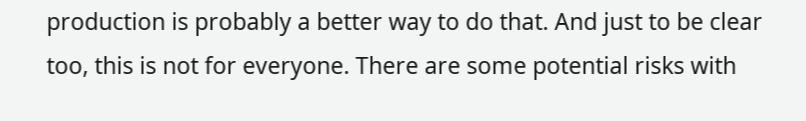production is probably a better way to do that. And just to be clear too, this is not for everyone. There are some potential risks with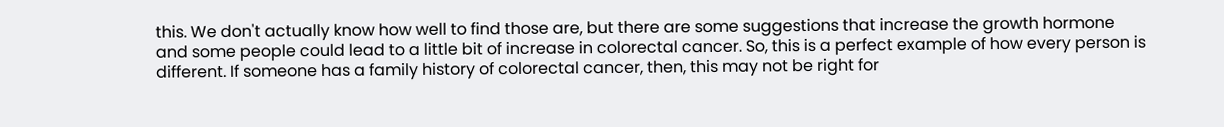this. We don't actually know how well to find those are, but there are some suggestions that increase the growth hormone and some people could lead to a little bit of increase in colorectal cancer. So, this is a perfect example of how every person is different. If someone has a family history of colorectal cancer, then, this may not be right for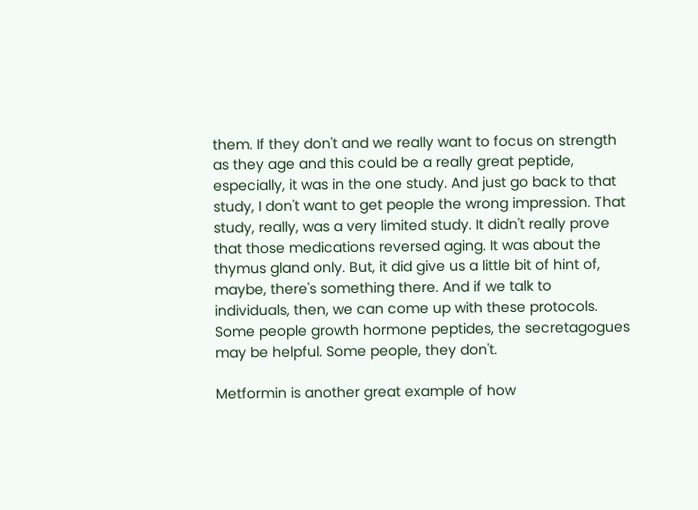them. If they don't and we really want to focus on strength as they age and this could be a really great peptide, especially, it was in the one study. And just go back to that study, I don't want to get people the wrong impression. That study, really, was a very limited study. It didn't really prove that those medications reversed aging. It was about the thymus gland only. But, it did give us a little bit of hint of, maybe, there's something there. And if we talk to individuals, then, we can come up with these protocols. Some people growth hormone peptides, the secretagogues may be helpful. Some people, they don't.

Metformin is another great example of how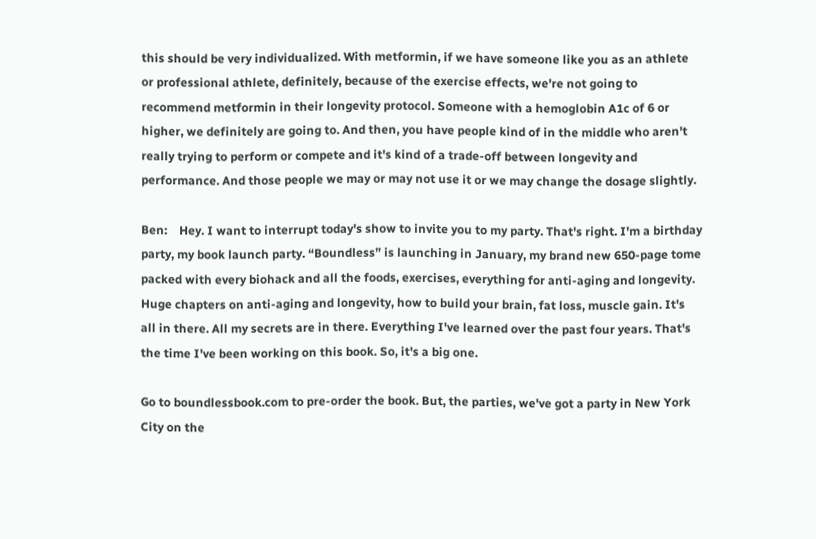this should be very individualized. With metformin, if we have someone like you as an athlete or professional athlete, definitely, because of the exercise effects, we're not going to recommend metformin in their longevity protocol. Someone with a hemoglobin A1c of 6 or higher, we definitely are going to. And then, you have people kind of in the middle who aren't really trying to perform or compete and it's kind of a trade-off between longevity and performance. And those people we may or may not use it or we may change the dosage slightly.

Ben:    Hey. I want to interrupt today's show to invite you to my party. That's right. I'm a birthday party, my book launch party. “Boundless” is launching in January, my brand new 650-page tome packed with every biohack and all the foods, exercises, everything for anti-aging and longevity. Huge chapters on anti-aging and longevity, how to build your brain, fat loss, muscle gain. It's all in there. All my secrets are in there. Everything I've learned over the past four years. That's the time I've been working on this book. So, it's a big one.

Go to boundlessbook.com to pre-order the book. But, the parties, we've got a party in New York City on the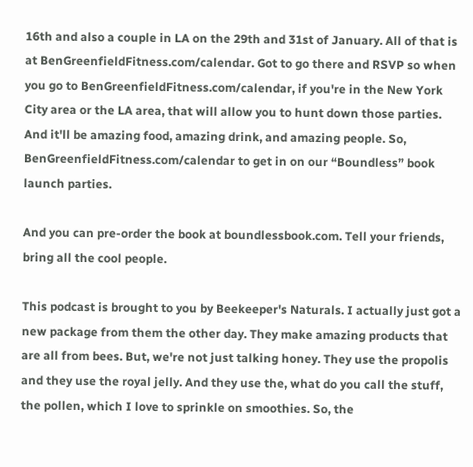16th and also a couple in LA on the 29th and 31st of January. All of that is at BenGreenfieldFitness.com/calendar. Got to go there and RSVP so when you go to BenGreenfieldFitness.com/calendar, if you're in the New York City area or the LA area, that will allow you to hunt down those parties. And it'll be amazing food, amazing drink, and amazing people. So, BenGreenfieldFitness.com/calendar to get in on our “Boundless” book launch parties.

And you can pre-order the book at boundlessbook.com. Tell your friends, bring all the cool people.

This podcast is brought to you by Beekeeper's Naturals. I actually just got a new package from them the other day. They make amazing products that are all from bees. But, we're not just talking honey. They use the propolis and they use the royal jelly. And they use the, what do you call the stuff, the pollen, which I love to sprinkle on smoothies. So, the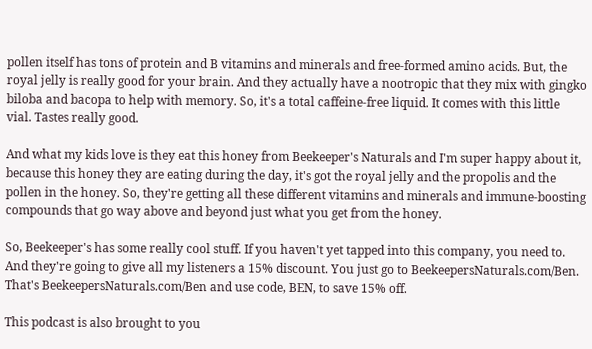pollen itself has tons of protein and B vitamins and minerals and free-formed amino acids. But, the royal jelly is really good for your brain. And they actually have a nootropic that they mix with gingko biloba and bacopa to help with memory. So, it's a total caffeine-free liquid. It comes with this little vial. Tastes really good.

And what my kids love is they eat this honey from Beekeeper's Naturals and I'm super happy about it, because this honey they are eating during the day, it's got the royal jelly and the propolis and the pollen in the honey. So, they're getting all these different vitamins and minerals and immune-boosting compounds that go way above and beyond just what you get from the honey.

So, Beekeeper's has some really cool stuff. If you haven't yet tapped into this company, you need to. And they're going to give all my listeners a 15% discount. You just go to BeekeepersNaturals.com/Ben. That's BeekeepersNaturals.com/Ben and use code, BEN, to save 15% off.

This podcast is also brought to you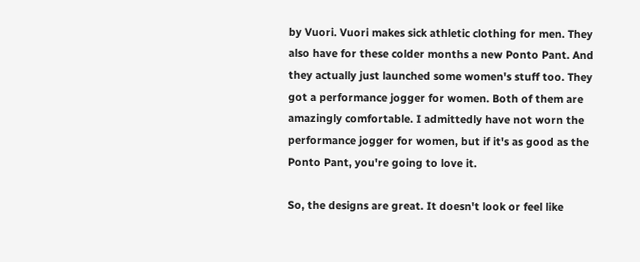by Vuori. Vuori makes sick athletic clothing for men. They also have for these colder months a new Ponto Pant. And they actually just launched some women's stuff too. They got a performance jogger for women. Both of them are amazingly comfortable. I admittedly have not worn the performance jogger for women, but if it's as good as the Ponto Pant, you're going to love it.

So, the designs are great. It doesn't look or feel like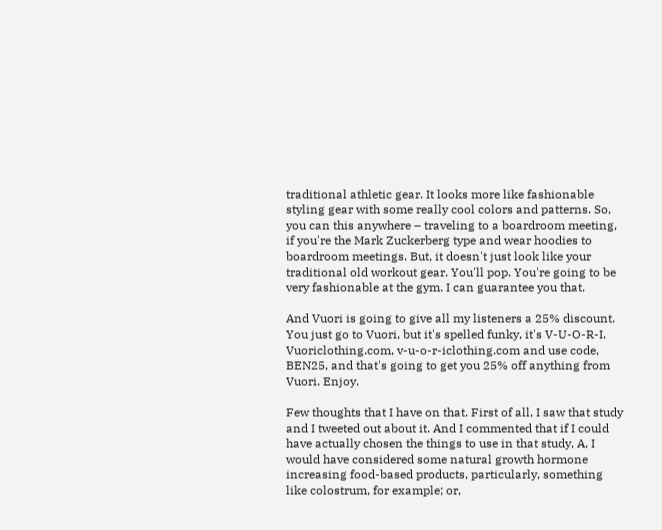traditional athletic gear. It looks more like fashionable styling gear with some really cool colors and patterns. So, you can this anywhere – traveling to a boardroom meeting, if you're the Mark Zuckerberg type and wear hoodies to boardroom meetings. But, it doesn't just look like your traditional old workout gear. You'll pop. You're going to be very fashionable at the gym. I can guarantee you that.

And Vuori is going to give all my listeners a 25% discount. You just go to Vuori, but it's spelled funky, it's V-U-O-R-I. Vuoriclothing.com, v-u-o-r-iclothing.com and use code, BEN25, and that's going to get you 25% off anything from Vuori. Enjoy.

Few thoughts that I have on that. First of all, I saw that study and I tweeted out about it. And I commented that if I could have actually chosen the things to use in that study, A, I would have considered some natural growth hormone increasing food-based products, particularly, something like colostrum, for example; or,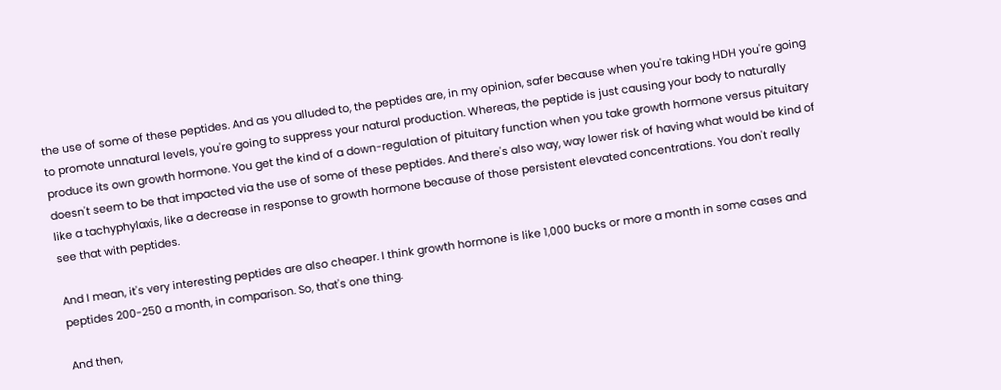the use of some of these peptides. And as you alluded to, the peptides are, in my opinion, safer because when you're taking HDH you're going to promote unnatural levels, you're going to suppress your natural production. Whereas, the peptide is just causing your body to naturally produce its own growth hormone. You get the kind of a down-regulation of pituitary function when you take growth hormone versus pituitary doesn't seem to be that impacted via the use of some of these peptides. And there's also way, way lower risk of having what would be kind of like a tachyphylaxis, like a decrease in response to growth hormone because of those persistent elevated concentrations. You don't really see that with peptides.

And I mean, it's very interesting peptides are also cheaper. I think growth hormone is like 1,000 bucks or more a month in some cases and peptides 200-250 a month, in comparison. So, that's one thing.

And then,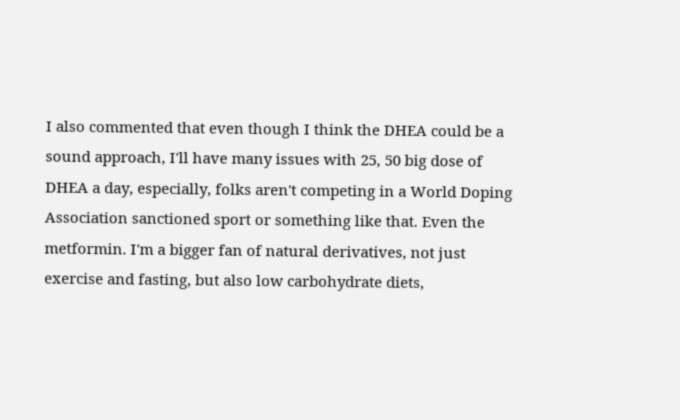I also commented that even though I think the DHEA could be a sound approach, I'll have many issues with 25, 50 big dose of DHEA a day, especially, folks aren't competing in a World Doping Association sanctioned sport or something like that. Even the metformin. I'm a bigger fan of natural derivatives, not just exercise and fasting, but also low carbohydrate diets,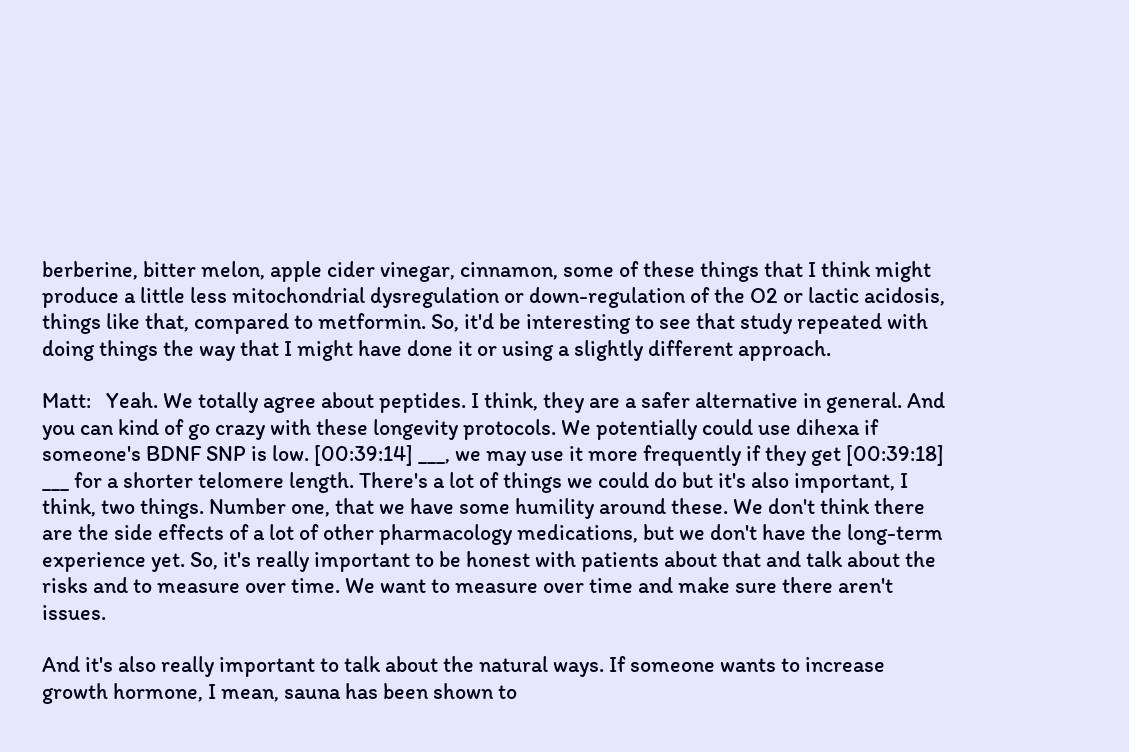berberine, bitter melon, apple cider vinegar, cinnamon, some of these things that I think might produce a little less mitochondrial dysregulation or down-regulation of the O2 or lactic acidosis, things like that, compared to metformin. So, it'd be interesting to see that study repeated with doing things the way that I might have done it or using a slightly different approach.

Matt:   Yeah. We totally agree about peptides. I think, they are a safer alternative in general. And you can kind of go crazy with these longevity protocols. We potentially could use dihexa if someone's BDNF SNP is low. [00:39:14] ___, we may use it more frequently if they get [00:39:18] ___ for a shorter telomere length. There's a lot of things we could do but it's also important, I think, two things. Number one, that we have some humility around these. We don't think there are the side effects of a lot of other pharmacology medications, but we don't have the long-term experience yet. So, it's really important to be honest with patients about that and talk about the risks and to measure over time. We want to measure over time and make sure there aren't issues.

And it's also really important to talk about the natural ways. If someone wants to increase growth hormone, I mean, sauna has been shown to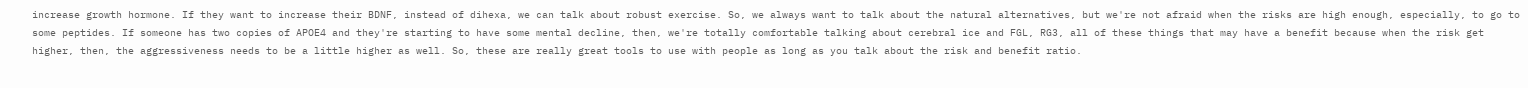increase growth hormone. If they want to increase their BDNF, instead of dihexa, we can talk about robust exercise. So, we always want to talk about the natural alternatives, but we're not afraid when the risks are high enough, especially, to go to some peptides. If someone has two copies of APOE4 and they're starting to have some mental decline, then, we're totally comfortable talking about cerebral ice and FGL, RG3, all of these things that may have a benefit because when the risk get higher, then, the aggressiveness needs to be a little higher as well. So, these are really great tools to use with people as long as you talk about the risk and benefit ratio.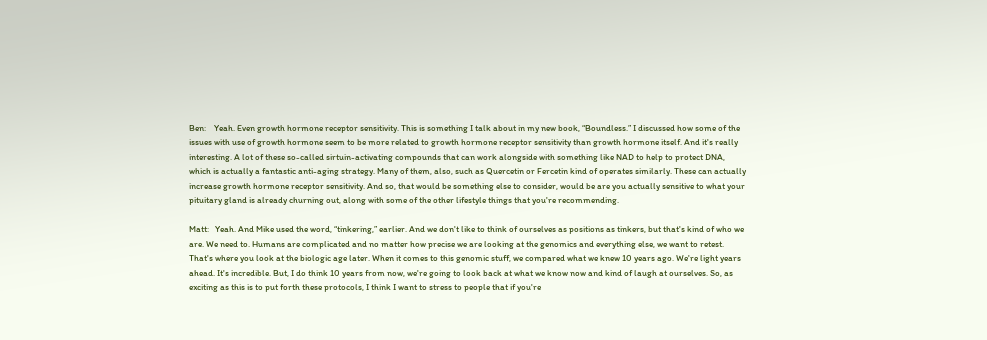Ben:    Yeah. Even growth hormone receptor sensitivity. This is something I talk about in my new book, “Boundless.” I discussed how some of the issues with use of growth hormone seem to be more related to growth hormone receptor sensitivity than growth hormone itself. And it's really interesting. A lot of these so-called sirtuin-activating compounds that can work alongside with something like NAD to help to protect DNA, which is actually a fantastic anti-aging strategy. Many of them, also, such as Quercetin or Fercetin kind of operates similarly. These can actually increase growth hormone receptor sensitivity. And so, that would be something else to consider, would be are you actually sensitive to what your pituitary gland is already churning out, along with some of the other lifestyle things that you're recommending.

Matt:   Yeah. And Mike used the word, “tinkering,” earlier. And we don't like to think of ourselves as positions as tinkers, but that's kind of who we are. We need to. Humans are complicated and no matter how precise we are looking at the genomics and everything else, we want to retest. That's where you look at the biologic age later. When it comes to this genomic stuff, we compared what we knew 10 years ago. We're light years ahead. It's incredible. But, I do think 10 years from now, we're going to look back at what we know now and kind of laugh at ourselves. So, as exciting as this is to put forth these protocols, I think I want to stress to people that if you're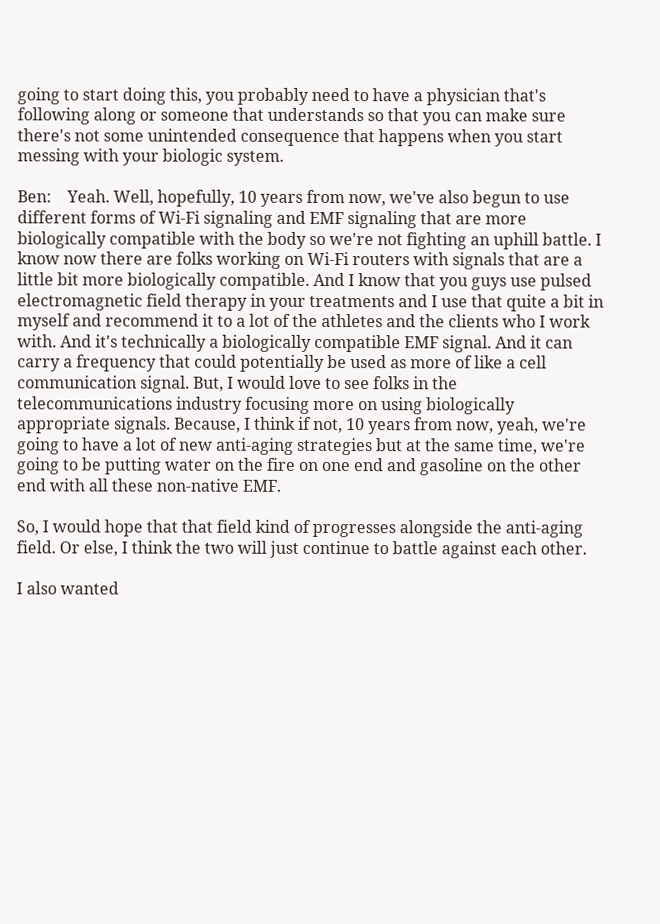going to start doing this, you probably need to have a physician that's following along or someone that understands so that you can make sure there's not some unintended consequence that happens when you start messing with your biologic system.

Ben:    Yeah. Well, hopefully, 10 years from now, we've also begun to use different forms of Wi-Fi signaling and EMF signaling that are more biologically compatible with the body so we're not fighting an uphill battle. I know now there are folks working on Wi-Fi routers with signals that are a little bit more biologically compatible. And I know that you guys use pulsed electromagnetic field therapy in your treatments and I use that quite a bit in myself and recommend it to a lot of the athletes and the clients who I work with. And it's technically a biologically compatible EMF signal. And it can carry a frequency that could potentially be used as more of like a cell communication signal. But, I would love to see folks in the telecommunications industry focusing more on using biologically appropriate signals. Because, I think if not, 10 years from now, yeah, we're going to have a lot of new anti-aging strategies but at the same time, we're going to be putting water on the fire on one end and gasoline on the other end with all these non-native EMF.

So, I would hope that that field kind of progresses alongside the anti-aging field. Or else, I think the two will just continue to battle against each other.

I also wanted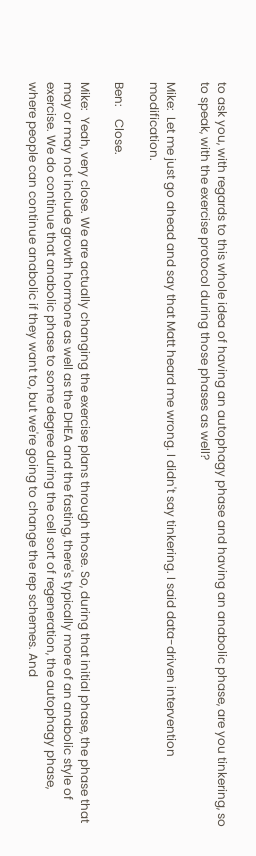to ask you, with regards to this whole idea of having an autophagy phase and having an anabolic phase, are you tinkering, so to speak, with the exercise protocol during those phases as well?

Mike:  Let me just go ahead and say that Matt heard me wrong. I didn't say tinkering. I said data-driven intervention modification.

Ben:    Close.

Mike:  Yeah, very close. We are actually changing the exercise plans through those. So, during that initial phase, the phase that may or may not include growth hormone as well as the DHEA and the fasting, there's typically more of an anabolic style of exercise. We do continue that anabolic phase to some degree during the cell sort of regeneration, the autophagy phase, where people can continue anabolic if they want to, but we're going to change the rep schemes. And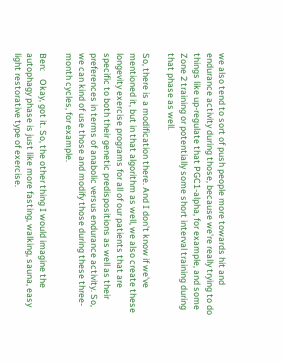we also tend to sort of push people more towards hit and endurance activity during those, because we're really trying to do things like up-regulate that PGC1-alpha, for example, and some Zone 2 training or potentially some short interval training during that phase as well.

So, there is a modification there. And I don't know if we've mentioned it, but in that algorithm as well, we also create these longevity exercise programs for all of our patients that are specific to both their genetic predispositions as well as their preferences in terms of anabolic versus endurance activity. So, we can kind of use those and modify those during these three-month cycles, for example.

Ben:    Okay, got it. So, the other thing I would imagine the autophagy phase is just like more fasting, walking, sauna, easy light restorative type of exercise.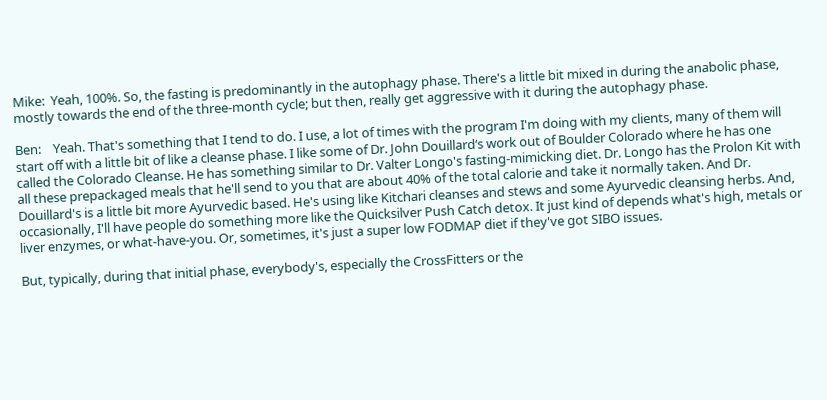Mike:  Yeah, 100%. So, the fasting is predominantly in the autophagy phase. There's a little bit mixed in during the anabolic phase, mostly towards the end of the three-month cycle; but then, really get aggressive with it during the autophagy phase.

Ben:    Yeah. That's something that I tend to do. I use, a lot of times with the program I'm doing with my clients, many of them will start off with a little bit of like a cleanse phase. I like some of Dr. John Douillard‘s work out of Boulder Colorado where he has one called the Colorado Cleanse. He has something similar to Dr. Valter Longo's fasting-mimicking diet. Dr. Longo has the Prolon Kit with all these prepackaged meals that he'll send to you that are about 40% of the total calorie and take it normally taken. And Dr. Douillard's is a little bit more Ayurvedic based. He's using like Kitchari cleanses and stews and some Ayurvedic cleansing herbs. And, occasionally, I'll have people do something more like the Quicksilver Push Catch detox. It just kind of depends what's high, metals or liver enzymes, or what-have-you. Or, sometimes, it's just a super low FODMAP diet if they've got SIBO issues.

But, typically, during that initial phase, everybody's, especially the CrossFitters or the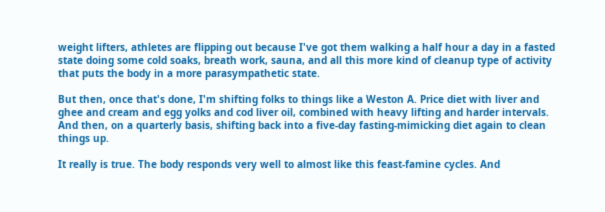weight lifters, athletes are flipping out because I've got them walking a half hour a day in a fasted state doing some cold soaks, breath work, sauna, and all this more kind of cleanup type of activity that puts the body in a more parasympathetic state.

But then, once that's done, I'm shifting folks to things like a Weston A. Price diet with liver and ghee and cream and egg yolks and cod liver oil, combined with heavy lifting and harder intervals. And then, on a quarterly basis, shifting back into a five-day fasting-mimicking diet again to clean things up.

It really is true. The body responds very well to almost like this feast-famine cycles. And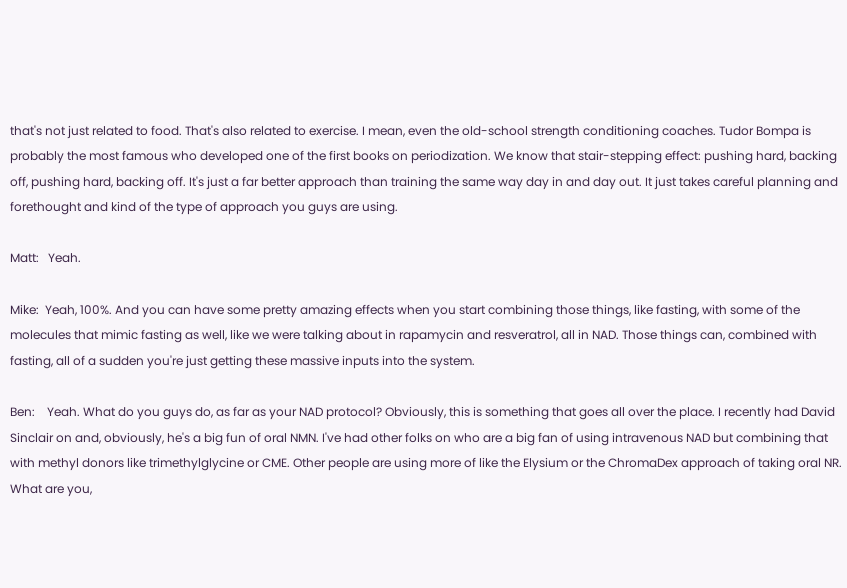that's not just related to food. That's also related to exercise. I mean, even the old-school strength conditioning coaches. Tudor Bompa is probably the most famous who developed one of the first books on periodization. We know that stair-stepping effect: pushing hard, backing off, pushing hard, backing off. It's just a far better approach than training the same way day in and day out. It just takes careful planning and forethought and kind of the type of approach you guys are using.

Matt:   Yeah.

Mike:  Yeah, 100%. And you can have some pretty amazing effects when you start combining those things, like fasting, with some of the molecules that mimic fasting as well, like we were talking about in rapamycin and resveratrol, all in NAD. Those things can, combined with fasting, all of a sudden you're just getting these massive inputs into the system.

Ben:    Yeah. What do you guys do, as far as your NAD protocol? Obviously, this is something that goes all over the place. I recently had David Sinclair on and, obviously, he's a big fun of oral NMN. I've had other folks on who are a big fan of using intravenous NAD but combining that with methyl donors like trimethylglycine or CME. Other people are using more of like the Elysium or the ChromaDex approach of taking oral NR. What are you,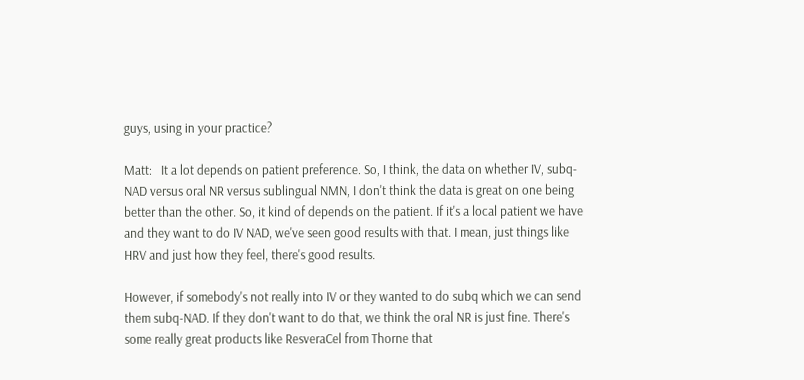guys, using in your practice?

Matt:   It a lot depends on patient preference. So, I think, the data on whether IV, subq-NAD versus oral NR versus sublingual NMN, I don't think the data is great on one being better than the other. So, it kind of depends on the patient. If it's a local patient we have and they want to do IV NAD, we've seen good results with that. I mean, just things like HRV and just how they feel, there's good results.

However, if somebody's not really into IV or they wanted to do subq which we can send them subq-NAD. If they don't want to do that, we think the oral NR is just fine. There's some really great products like ResveraCel from Thorne that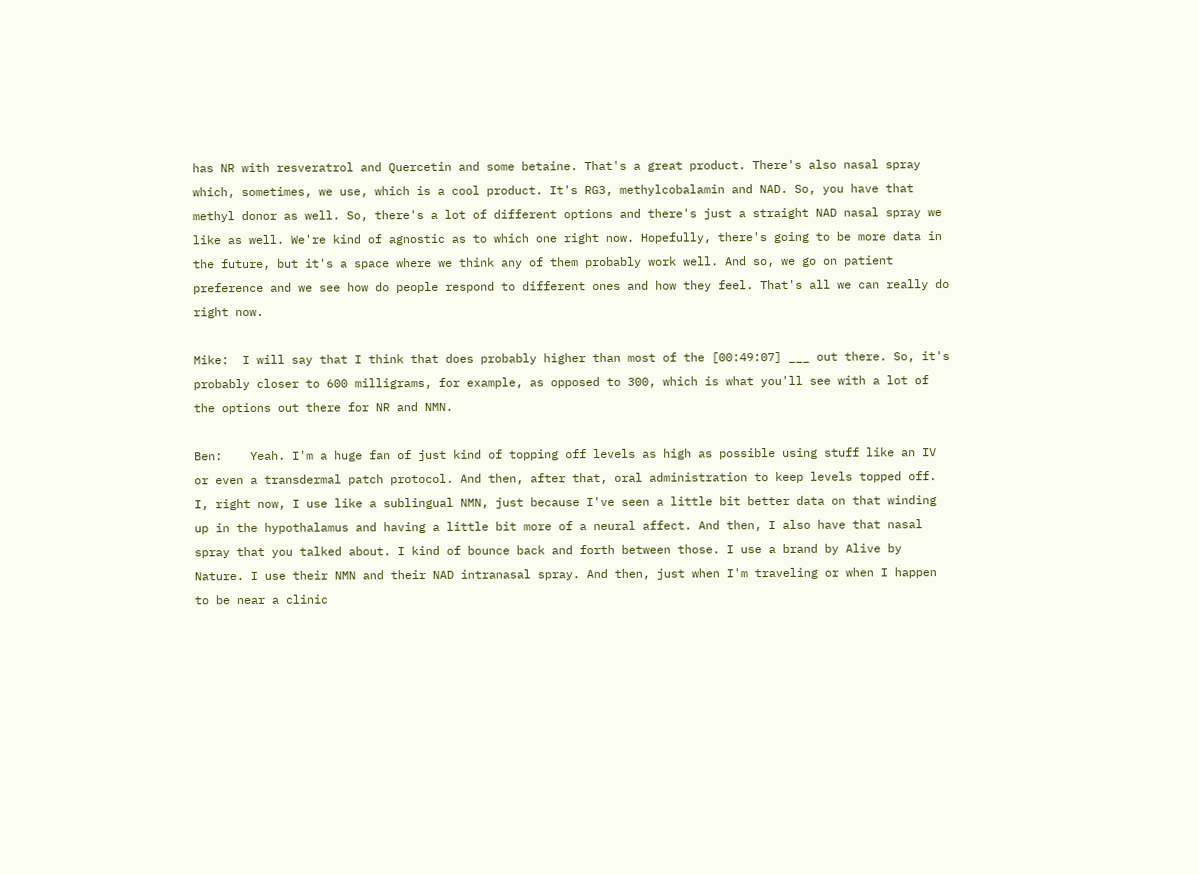has NR with resveratrol and Quercetin and some betaine. That's a great product. There's also nasal spray which, sometimes, we use, which is a cool product. It's RG3, methylcobalamin and NAD. So, you have that methyl donor as well. So, there's a lot of different options and there's just a straight NAD nasal spray we like as well. We're kind of agnostic as to which one right now. Hopefully, there's going to be more data in the future, but it's a space where we think any of them probably work well. And so, we go on patient preference and we see how do people respond to different ones and how they feel. That's all we can really do right now.

Mike:  I will say that I think that does probably higher than most of the [00:49:07] ___ out there. So, it's probably closer to 600 milligrams, for example, as opposed to 300, which is what you'll see with a lot of the options out there for NR and NMN.

Ben:    Yeah. I'm a huge fan of just kind of topping off levels as high as possible using stuff like an IV or even a transdermal patch protocol. And then, after that, oral administration to keep levels topped off. I, right now, I use like a sublingual NMN, just because I've seen a little bit better data on that winding up in the hypothalamus and having a little bit more of a neural affect. And then, I also have that nasal spray that you talked about. I kind of bounce back and forth between those. I use a brand by Alive by Nature. I use their NMN and their NAD intranasal spray. And then, just when I'm traveling or when I happen to be near a clinic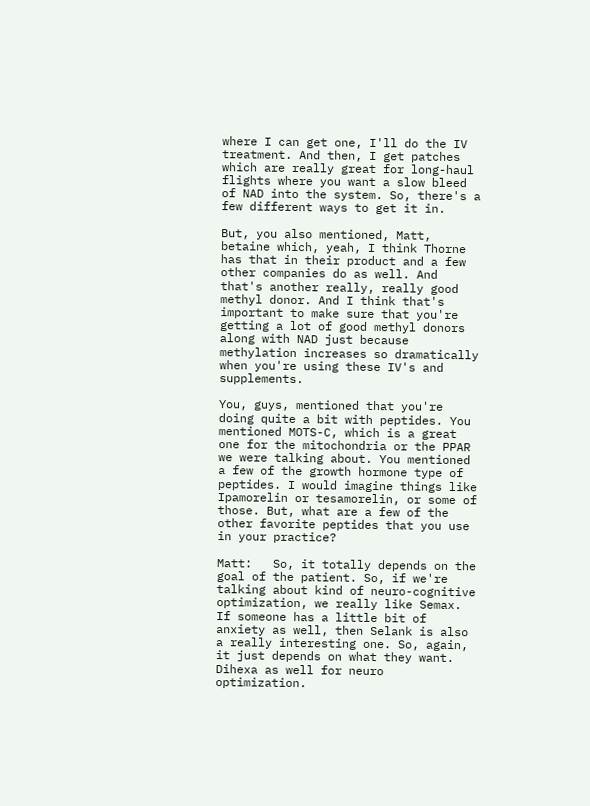where I can get one, I'll do the IV treatment. And then, I get patches which are really great for long-haul flights where you want a slow bleed of NAD into the system. So, there's a few different ways to get it in.

But, you also mentioned, Matt, betaine which, yeah, I think Thorne has that in their product and a few other companies do as well. And that's another really, really good methyl donor. And I think that's important to make sure that you're getting a lot of good methyl donors along with NAD just because methylation increases so dramatically when you're using these IV's and supplements.

You, guys, mentioned that you're doing quite a bit with peptides. You mentioned MOTS-C, which is a great one for the mitochondria or the PPAR we were talking about. You mentioned a few of the growth hormone type of peptides. I would imagine things like Ipamorelin or tesamorelin, or some of those. But, what are a few of the other favorite peptides that you use in your practice?

Matt:   So, it totally depends on the goal of the patient. So, if we're talking about kind of neuro-cognitive optimization, we really like Semax. If someone has a little bit of anxiety as well, then Selank is also a really interesting one. So, again, it just depends on what they want. Dihexa as well for neuro optimization.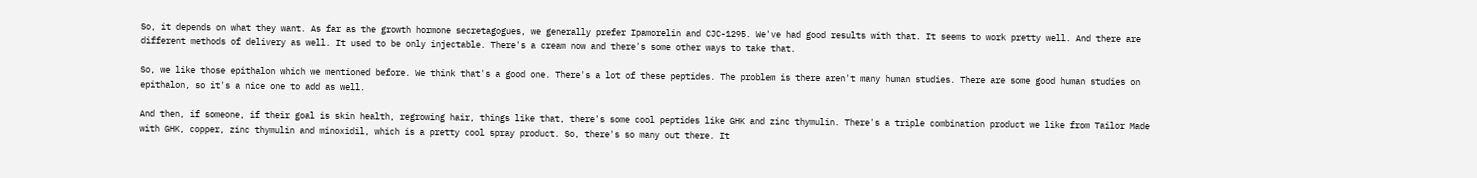So, it depends on what they want. As far as the growth hormone secretagogues, we generally prefer Ipamorelin and CJC-1295. We've had good results with that. It seems to work pretty well. And there are different methods of delivery as well. It used to be only injectable. There's a cream now and there's some other ways to take that.

So, we like those epithalon which we mentioned before. We think that's a good one. There's a lot of these peptides. The problem is there aren't many human studies. There are some good human studies on epithalon, so it's a nice one to add as well.

And then, if someone, if their goal is skin health, regrowing hair, things like that, there's some cool peptides like GHK and zinc thymulin. There's a triple combination product we like from Tailor Made with GHK, copper, zinc thymulin and minoxidil, which is a pretty cool spray product. So, there's so many out there. It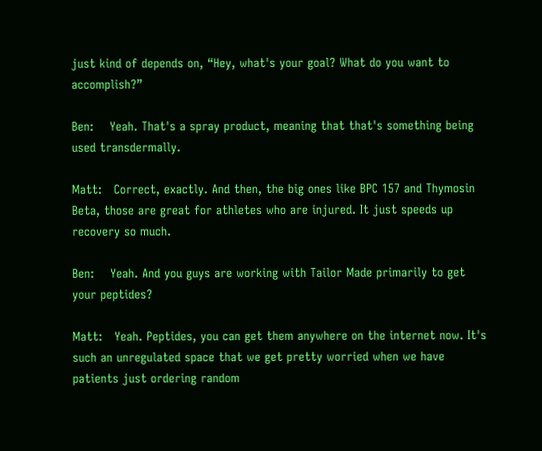just kind of depends on, “Hey, what's your goal? What do you want to accomplish?”

Ben:    Yeah. That's a spray product, meaning that that's something being used transdermally.

Matt:   Correct, exactly. And then, the big ones like BPC 157 and Thymosin Beta, those are great for athletes who are injured. It just speeds up recovery so much.

Ben:    Yeah. And you guys are working with Tailor Made primarily to get your peptides?

Matt:   Yeah. Peptides, you can get them anywhere on the internet now. It's such an unregulated space that we get pretty worried when we have patients just ordering random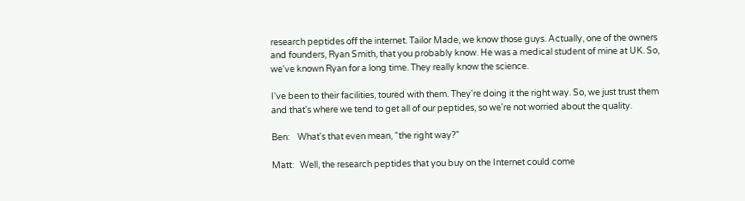research peptides off the internet. Tailor Made, we know those guys. Actually, one of the owners and founders, Ryan Smith, that you probably know. He was a medical student of mine at UK. So, we've known Ryan for a long time. They really know the science.

I've been to their facilities, toured with them. They're doing it the right way. So, we just trust them and that's where we tend to get all of our peptides, so we're not worried about the quality.

Ben:    What's that even mean, “the right way?”

Matt:   Well, the research peptides that you buy on the Internet could come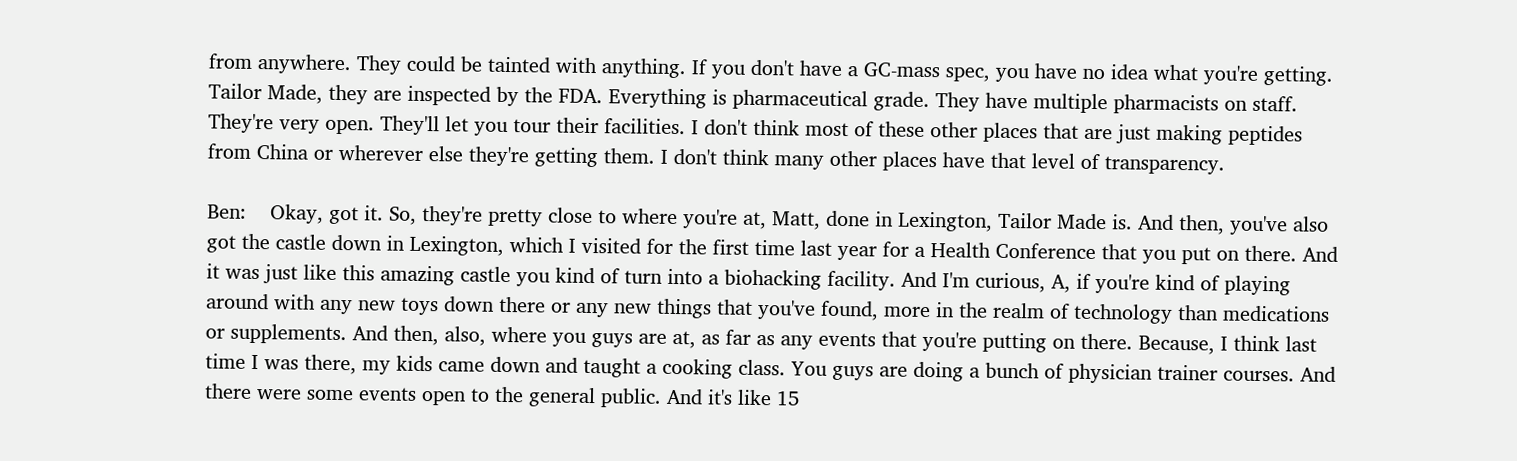from anywhere. They could be tainted with anything. If you don't have a GC-mass spec, you have no idea what you're getting. Tailor Made, they are inspected by the FDA. Everything is pharmaceutical grade. They have multiple pharmacists on staff. They're very open. They'll let you tour their facilities. I don't think most of these other places that are just making peptides from China or wherever else they're getting them. I don't think many other places have that level of transparency.

Ben:    Okay, got it. So, they're pretty close to where you're at, Matt, done in Lexington, Tailor Made is. And then, you've also got the castle down in Lexington, which I visited for the first time last year for a Health Conference that you put on there. And it was just like this amazing castle you kind of turn into a biohacking facility. And I'm curious, A, if you're kind of playing around with any new toys down there or any new things that you've found, more in the realm of technology than medications or supplements. And then, also, where you guys are at, as far as any events that you're putting on there. Because, I think last time I was there, my kids came down and taught a cooking class. You guys are doing a bunch of physician trainer courses. And there were some events open to the general public. And it's like 15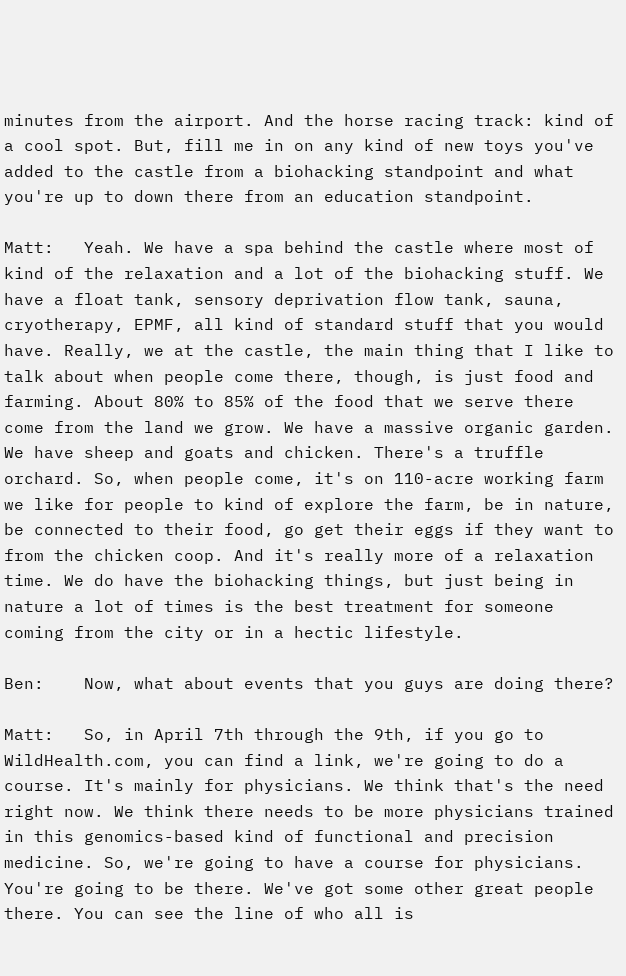minutes from the airport. And the horse racing track: kind of a cool spot. But, fill me in on any kind of new toys you've added to the castle from a biohacking standpoint and what you're up to down there from an education standpoint.

Matt:   Yeah. We have a spa behind the castle where most of kind of the relaxation and a lot of the biohacking stuff. We have a float tank, sensory deprivation flow tank, sauna, cryotherapy, EPMF, all kind of standard stuff that you would have. Really, we at the castle, the main thing that I like to talk about when people come there, though, is just food and farming. About 80% to 85% of the food that we serve there come from the land we grow. We have a massive organic garden. We have sheep and goats and chicken. There's a truffle orchard. So, when people come, it's on 110-acre working farm we like for people to kind of explore the farm, be in nature, be connected to their food, go get their eggs if they want to from the chicken coop. And it's really more of a relaxation time. We do have the biohacking things, but just being in nature a lot of times is the best treatment for someone coming from the city or in a hectic lifestyle.

Ben:    Now, what about events that you guys are doing there?

Matt:   So, in April 7th through the 9th, if you go to WildHealth.com, you can find a link, we're going to do a course. It's mainly for physicians. We think that's the need right now. We think there needs to be more physicians trained in this genomics-based kind of functional and precision medicine. So, we're going to have a course for physicians. You're going to be there. We've got some other great people there. You can see the line of who all is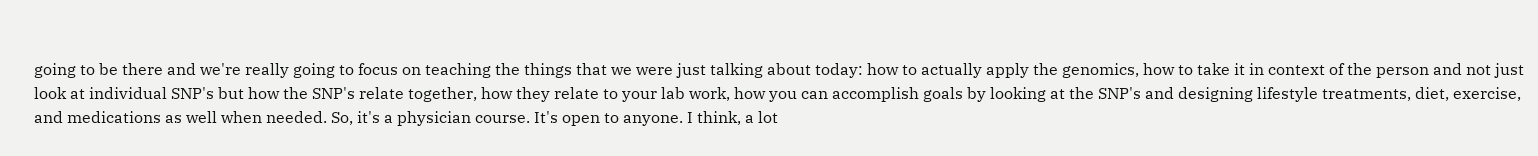going to be there and we're really going to focus on teaching the things that we were just talking about today: how to actually apply the genomics, how to take it in context of the person and not just look at individual SNP's but how the SNP's relate together, how they relate to your lab work, how you can accomplish goals by looking at the SNP's and designing lifestyle treatments, diet, exercise, and medications as well when needed. So, it's a physician course. It's open to anyone. I think, a lot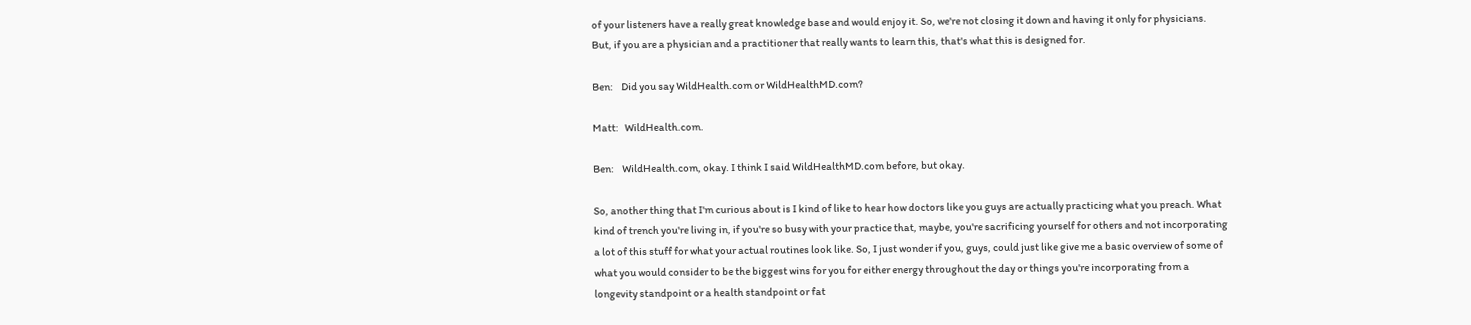of your listeners have a really great knowledge base and would enjoy it. So, we're not closing it down and having it only for physicians. But, if you are a physician and a practitioner that really wants to learn this, that's what this is designed for.

Ben:    Did you say WildHealth.com or WildHealthMD.com?

Matt:   WildHealth.com.

Ben:    WildHealth.com, okay. I think I said WildHealthMD.com before, but okay.

So, another thing that I'm curious about is I kind of like to hear how doctors like you guys are actually practicing what you preach. What kind of trench you're living in, if you're so busy with your practice that, maybe, you're sacrificing yourself for others and not incorporating a lot of this stuff for what your actual routines look like. So, I just wonder if you, guys, could just like give me a basic overview of some of what you would consider to be the biggest wins for you for either energy throughout the day or things you're incorporating from a longevity standpoint or a health standpoint or fat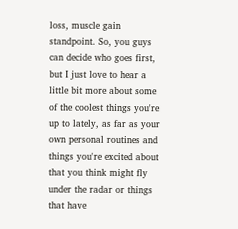loss, muscle gain standpoint. So, you guys can decide who goes first, but I just love to hear a little bit more about some of the coolest things you're up to lately, as far as your own personal routines and things you're excited about that you think might fly under the radar or things that have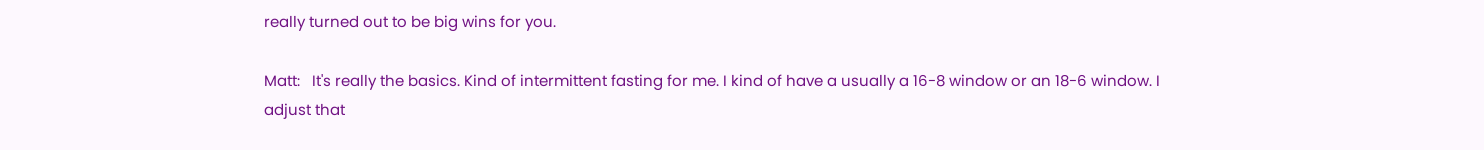really turned out to be big wins for you.

Matt:   It's really the basics. Kind of intermittent fasting for me. I kind of have a usually a 16-8 window or an 18-6 window. I adjust that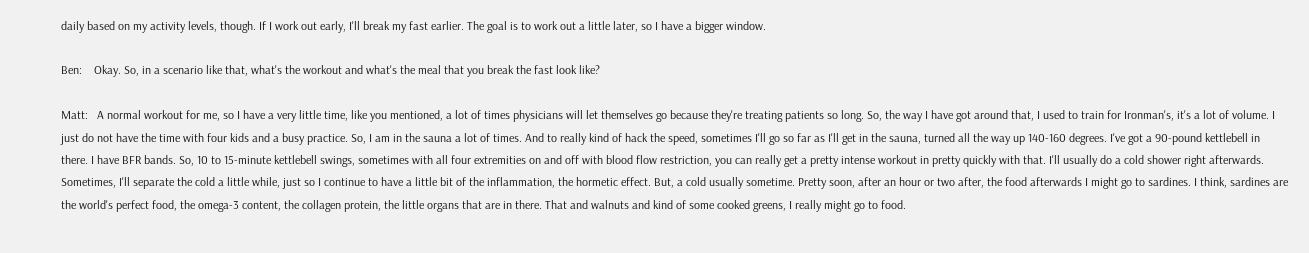daily based on my activity levels, though. If I work out early, I'll break my fast earlier. The goal is to work out a little later, so I have a bigger window.

Ben:    Okay. So, in a scenario like that, what's the workout and what's the meal that you break the fast look like?

Matt:   A normal workout for me, so I have a very little time, like you mentioned, a lot of times physicians will let themselves go because they're treating patients so long. So, the way I have got around that, I used to train for Ironman's, it's a lot of volume. I just do not have the time with four kids and a busy practice. So, I am in the sauna a lot of times. And to really kind of hack the speed, sometimes I'll go so far as I'll get in the sauna, turned all the way up 140-160 degrees. I've got a 90-pound kettlebell in there. I have BFR bands. So, 10 to 15-minute kettlebell swings, sometimes with all four extremities on and off with blood flow restriction, you can really get a pretty intense workout in pretty quickly with that. I'll usually do a cold shower right afterwards. Sometimes, I'll separate the cold a little while, just so I continue to have a little bit of the inflammation, the hormetic effect. But, a cold usually sometime. Pretty soon, after an hour or two after, the food afterwards I might go to sardines. I think, sardines are the world's perfect food, the omega-3 content, the collagen protein, the little organs that are in there. That and walnuts and kind of some cooked greens, I really might go to food.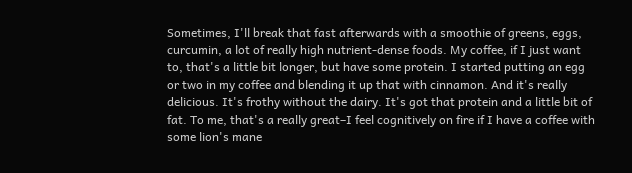Sometimes, I'll break that fast afterwards with a smoothie of greens, eggs, curcumin, a lot of really high nutrient-dense foods. My coffee, if I just want to, that's a little bit longer, but have some protein. I started putting an egg or two in my coffee and blending it up that with cinnamon. And it's really delicious. It's frothy without the dairy. It's got that protein and a little bit of fat. To me, that's a really great–I feel cognitively on fire if I have a coffee with some lion's mane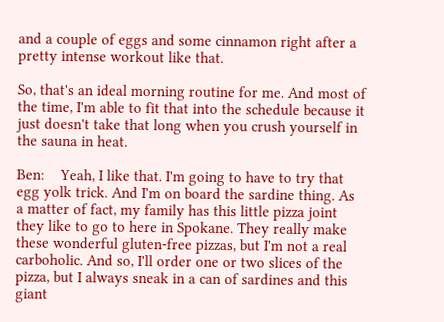and a couple of eggs and some cinnamon right after a pretty intense workout like that.

So, that's an ideal morning routine for me. And most of the time, I'm able to fit that into the schedule because it just doesn't take that long when you crush yourself in the sauna in heat.

Ben:    Yeah, I like that. I'm going to have to try that egg yolk trick. And I'm on board the sardine thing. As a matter of fact, my family has this little pizza joint they like to go to here in Spokane. They really make these wonderful gluten-free pizzas, but I'm not a real carboholic. And so, I'll order one or two slices of the pizza, but I always sneak in a can of sardines and this giant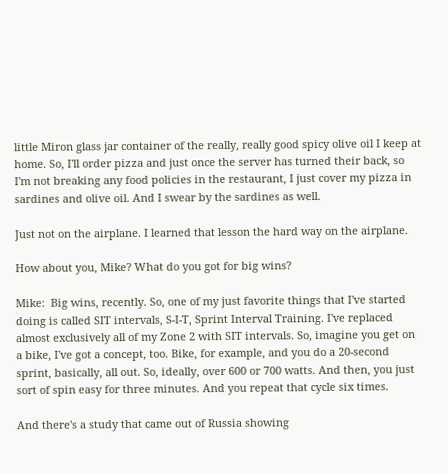little Miron glass jar container of the really, really good spicy olive oil I keep at home. So, I'll order pizza and just once the server has turned their back, so I'm not breaking any food policies in the restaurant, I just cover my pizza in sardines and olive oil. And I swear by the sardines as well.

Just not on the airplane. I learned that lesson the hard way on the airplane.

How about you, Mike? What do you got for big wins?

Mike:  Big wins, recently. So, one of my just favorite things that I've started doing is called SIT intervals, S-I-T, Sprint Interval Training. I've replaced almost exclusively all of my Zone 2 with SIT intervals. So, imagine you get on a bike, I've got a concept, too. Bike, for example, and you do a 20-second sprint, basically, all out. So, ideally, over 600 or 700 watts. And then, you just sort of spin easy for three minutes. And you repeat that cycle six times.

And there's a study that came out of Russia showing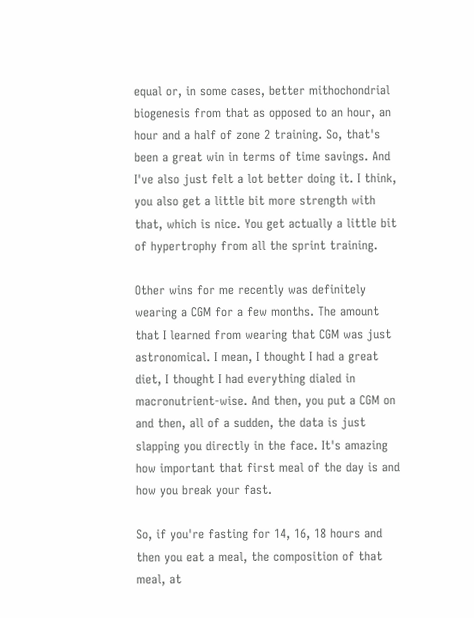equal or, in some cases, better mithochondrial biogenesis from that as opposed to an hour, an hour and a half of zone 2 training. So, that's been a great win in terms of time savings. And I've also just felt a lot better doing it. I think, you also get a little bit more strength with that, which is nice. You get actually a little bit of hypertrophy from all the sprint training.

Other wins for me recently was definitely wearing a CGM for a few months. The amount that I learned from wearing that CGM was just astronomical. I mean, I thought I had a great diet, I thought I had everything dialed in macronutrient-wise. And then, you put a CGM on and then, all of a sudden, the data is just slapping you directly in the face. It's amazing how important that first meal of the day is and how you break your fast.

So, if you're fasting for 14, 16, 18 hours and then you eat a meal, the composition of that meal, at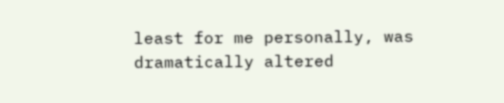least for me personally, was dramatically altered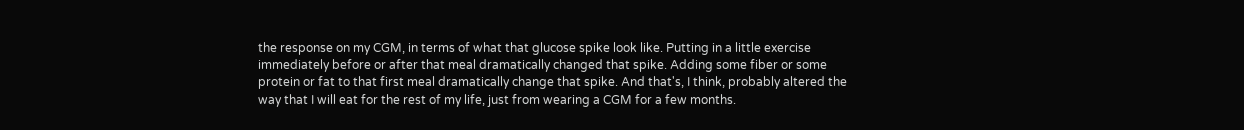the response on my CGM, in terms of what that glucose spike look like. Putting in a little exercise immediately before or after that meal dramatically changed that spike. Adding some fiber or some protein or fat to that first meal dramatically change that spike. And that's, I think, probably altered the way that I will eat for the rest of my life, just from wearing a CGM for a few months.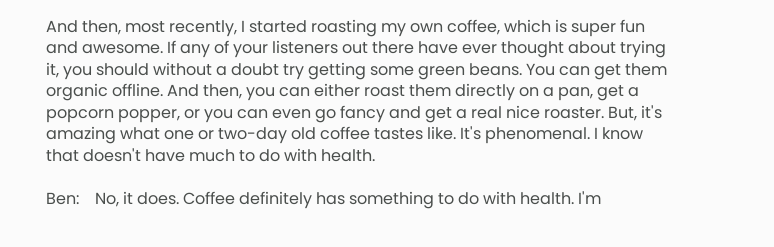And then, most recently, I started roasting my own coffee, which is super fun and awesome. If any of your listeners out there have ever thought about trying it, you should without a doubt try getting some green beans. You can get them organic offline. And then, you can either roast them directly on a pan, get a popcorn popper, or you can even go fancy and get a real nice roaster. But, it's amazing what one or two-day old coffee tastes like. It's phenomenal. I know that doesn't have much to do with health.

Ben:    No, it does. Coffee definitely has something to do with health. I'm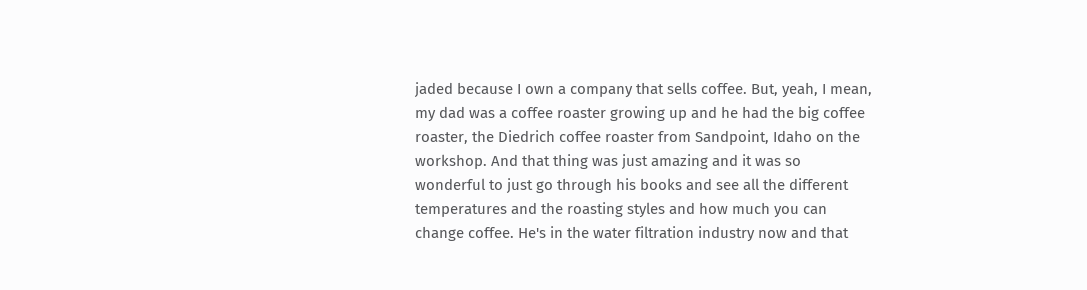jaded because I own a company that sells coffee. But, yeah, I mean, my dad was a coffee roaster growing up and he had the big coffee roaster, the Diedrich coffee roaster from Sandpoint, Idaho on the workshop. And that thing was just amazing and it was so wonderful to just go through his books and see all the different temperatures and the roasting styles and how much you can change coffee. He's in the water filtration industry now and that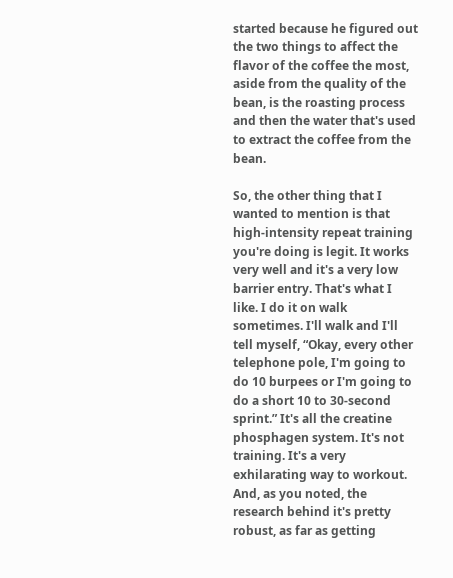started because he figured out the two things to affect the flavor of the coffee the most, aside from the quality of the bean, is the roasting process and then the water that's used to extract the coffee from the bean.

So, the other thing that I wanted to mention is that high-intensity repeat training you're doing is legit. It works very well and it's a very low barrier entry. That's what I like. I do it on walk sometimes. I'll walk and I'll tell myself, “Okay, every other telephone pole, I'm going to do 10 burpees or I'm going to do a short 10 to 30-second sprint.” It's all the creatine phosphagen system. It's not training. It's a very exhilarating way to workout. And, as you noted, the research behind it's pretty robust, as far as getting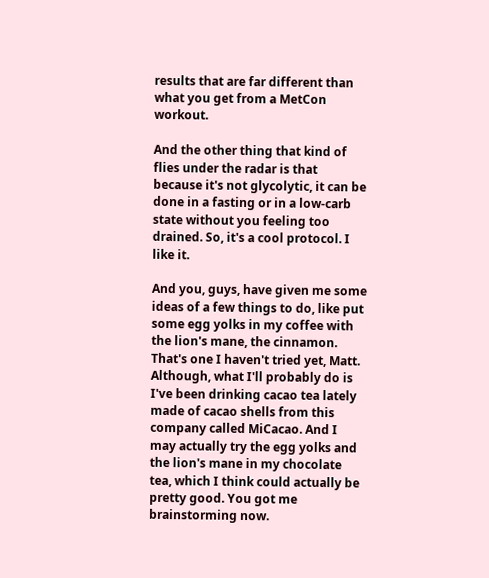results that are far different than what you get from a MetCon workout.

And the other thing that kind of flies under the radar is that because it's not glycolytic, it can be done in a fasting or in a low-carb state without you feeling too drained. So, it's a cool protocol. I like it.

And you, guys, have given me some ideas of a few things to do, like put some egg yolks in my coffee with the lion's mane, the cinnamon. That's one I haven't tried yet, Matt. Although, what I'll probably do is I've been drinking cacao tea lately made of cacao shells from this company called MiCacao. And I may actually try the egg yolks and the lion's mane in my chocolate tea, which I think could actually be pretty good. You got me brainstorming now.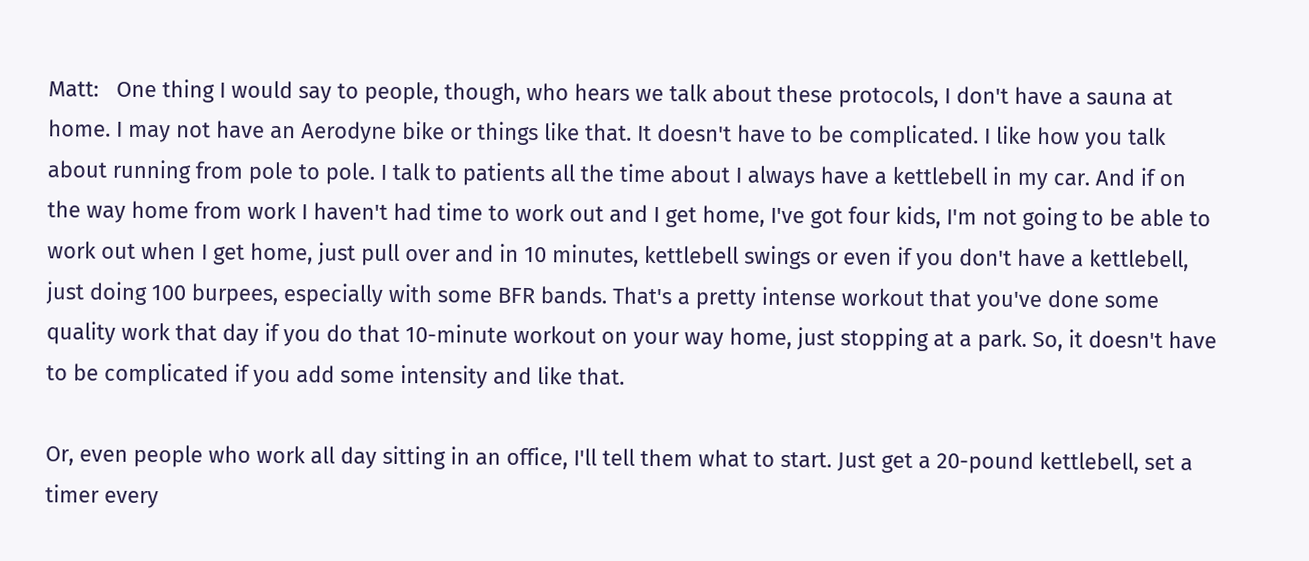Matt:   One thing I would say to people, though, who hears we talk about these protocols, I don't have a sauna at home. I may not have an Aerodyne bike or things like that. It doesn't have to be complicated. I like how you talk about running from pole to pole. I talk to patients all the time about I always have a kettlebell in my car. And if on the way home from work I haven't had time to work out and I get home, I've got four kids, I'm not going to be able to work out when I get home, just pull over and in 10 minutes, kettlebell swings or even if you don't have a kettlebell, just doing 100 burpees, especially with some BFR bands. That's a pretty intense workout that you've done some quality work that day if you do that 10-minute workout on your way home, just stopping at a park. So, it doesn't have to be complicated if you add some intensity and like that.

Or, even people who work all day sitting in an office, I'll tell them what to start. Just get a 20-pound kettlebell, set a timer every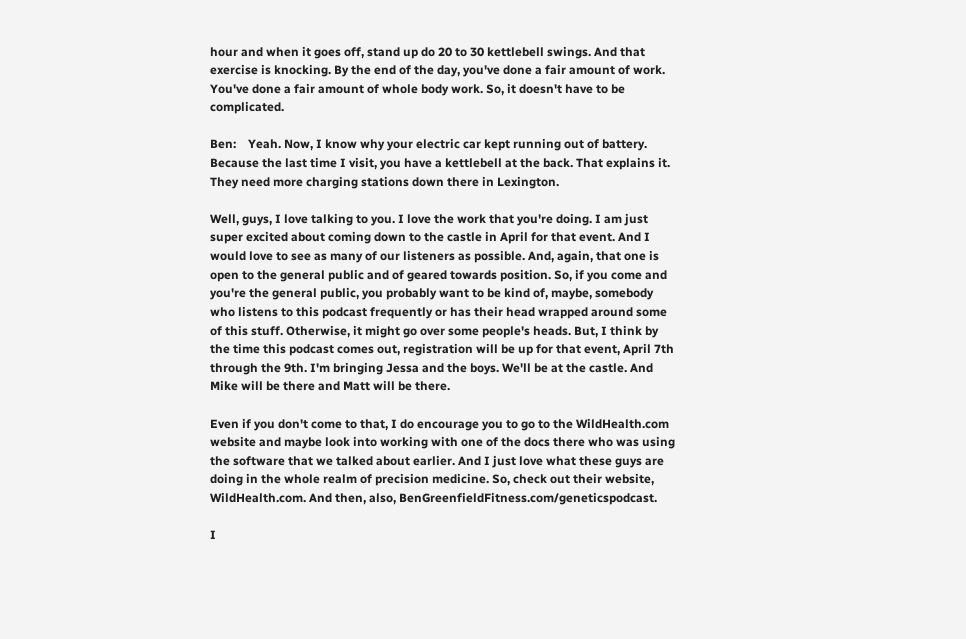hour and when it goes off, stand up do 20 to 30 kettlebell swings. And that exercise is knocking. By the end of the day, you've done a fair amount of work. You've done a fair amount of whole body work. So, it doesn't have to be complicated.

Ben:    Yeah. Now, I know why your electric car kept running out of battery. Because the last time I visit, you have a kettlebell at the back. That explains it. They need more charging stations down there in Lexington.

Well, guys, I love talking to you. I love the work that you're doing. I am just super excited about coming down to the castle in April for that event. And I would love to see as many of our listeners as possible. And, again, that one is open to the general public and of geared towards position. So, if you come and you're the general public, you probably want to be kind of, maybe, somebody who listens to this podcast frequently or has their head wrapped around some of this stuff. Otherwise, it might go over some people's heads. But, I think by the time this podcast comes out, registration will be up for that event, April 7th through the 9th. I'm bringing Jessa and the boys. We'll be at the castle. And Mike will be there and Matt will be there.

Even if you don't come to that, I do encourage you to go to the WildHealth.com website and maybe look into working with one of the docs there who was using the software that we talked about earlier. And I just love what these guys are doing in the whole realm of precision medicine. So, check out their website, WildHealth.com. And then, also, BenGreenfieldFitness.com/geneticspodcast.

I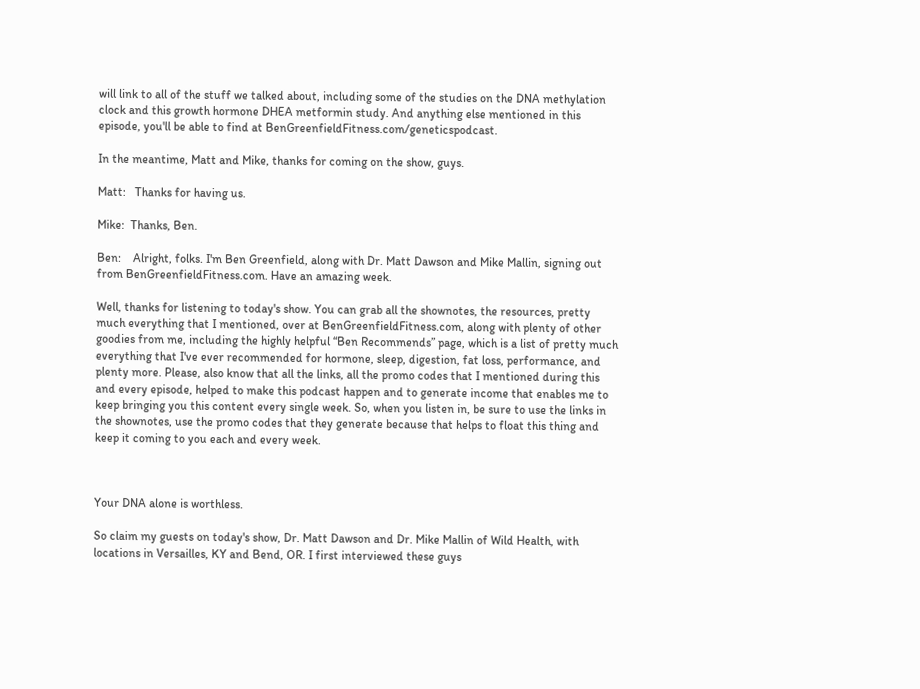will link to all of the stuff we talked about, including some of the studies on the DNA methylation clock and this growth hormone DHEA metformin study. And anything else mentioned in this episode, you'll be able to find at BenGreenfieldFitness.com/geneticspodcast.

In the meantime, Matt and Mike, thanks for coming on the show, guys.

Matt:   Thanks for having us.

Mike:  Thanks, Ben.

Ben:    Alright, folks. I'm Ben Greenfield, along with Dr. Matt Dawson and Mike Mallin, signing out from BenGreenfieldFitness.com. Have an amazing week.

Well, thanks for listening to today's show. You can grab all the shownotes, the resources, pretty much everything that I mentioned, over at BenGreenfieldFitness.com, along with plenty of other goodies from me, including the highly helpful “Ben Recommends” page, which is a list of pretty much everything that I've ever recommended for hormone, sleep, digestion, fat loss, performance, and plenty more. Please, also know that all the links, all the promo codes that I mentioned during this and every episode, helped to make this podcast happen and to generate income that enables me to keep bringing you this content every single week. So, when you listen in, be sure to use the links in the shownotes, use the promo codes that they generate because that helps to float this thing and keep it coming to you each and every week.



Your DNA alone is worthless.

So claim my guests on today's show, Dr. Matt Dawson and Dr. Mike Mallin of Wild Health, with locations in Versailles, KY and Bend, OR. I first interviewed these guys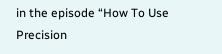in the episode “How To Use Precision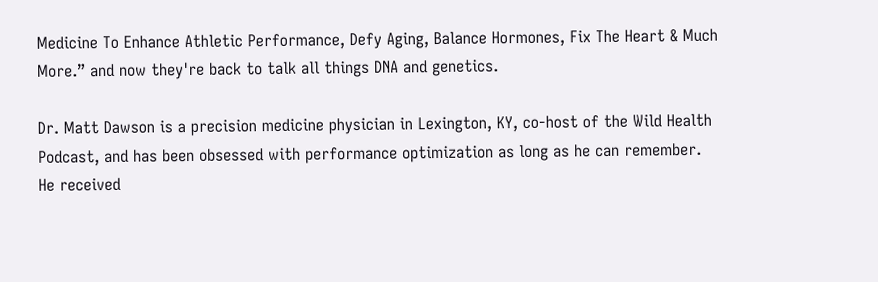Medicine To Enhance Athletic Performance, Defy Aging, Balance Hormones, Fix The Heart & Much More.” and now they're back to talk all things DNA and genetics.

Dr. Matt Dawson is a precision medicine physician in Lexington, KY, co-host of the Wild Health Podcast, and has been obsessed with performance optimization as long as he can remember. He received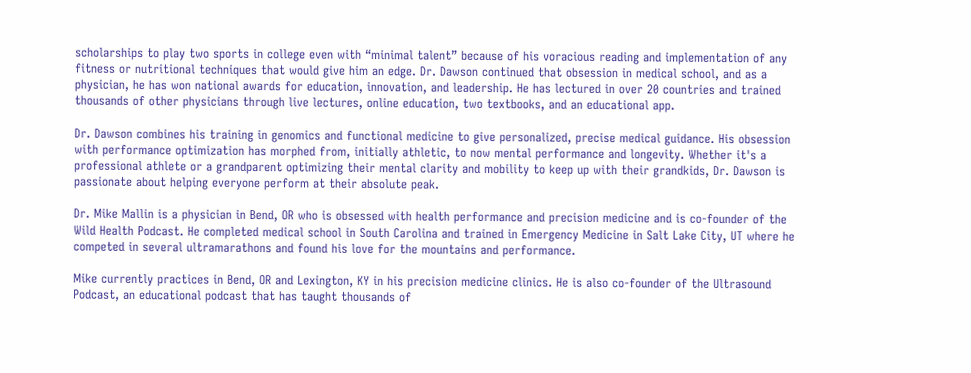scholarships to play two sports in college even with “minimal talent” because of his voracious reading and implementation of any fitness or nutritional techniques that would give him an edge. Dr. Dawson continued that obsession in medical school, and as a physician, he has won national awards for education, innovation, and leadership. He has lectured in over 20 countries and trained thousands of other physicians through live lectures, online education, two textbooks, and an educational app.

Dr. Dawson combines his training in genomics and functional medicine to give personalized, precise medical guidance. His obsession with performance optimization has morphed from, initially athletic, to now mental performance and longevity. Whether it's a professional athlete or a grandparent optimizing their mental clarity and mobility to keep up with their grandkids, Dr. Dawson is passionate about helping everyone perform at their absolute peak.

Dr. Mike Mallin is a physician in Bend, OR who is obsessed with health performance and precision medicine and is co-founder of the Wild Health Podcast. He completed medical school in South Carolina and trained in Emergency Medicine in Salt Lake City, UT where he competed in several ultramarathons and found his love for the mountains and performance.

Mike currently practices in Bend, OR and Lexington, KY in his precision medicine clinics. He is also co-founder of the Ultrasound Podcast, an educational podcast that has taught thousands of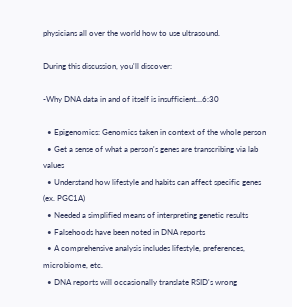physicians all over the world how to use ultrasound.

During this discussion, you'll discover:

-Why DNA data in and of itself is insufficient…6:30

  • Epigenomics: Genomics taken in context of the whole person
  • Get a sense of what a person's genes are transcribing via lab values
  • Understand how lifestyle and habits can affect specific genes (ex. PGC1A)
  • Needed a simplified means of interpreting genetic results
  • Falsehoods have been noted in DNA reports
  • A comprehensive analysis includes lifestyle, preferences, microbiome, etc.
  • DNA reports will occasionally translate RSID's wrong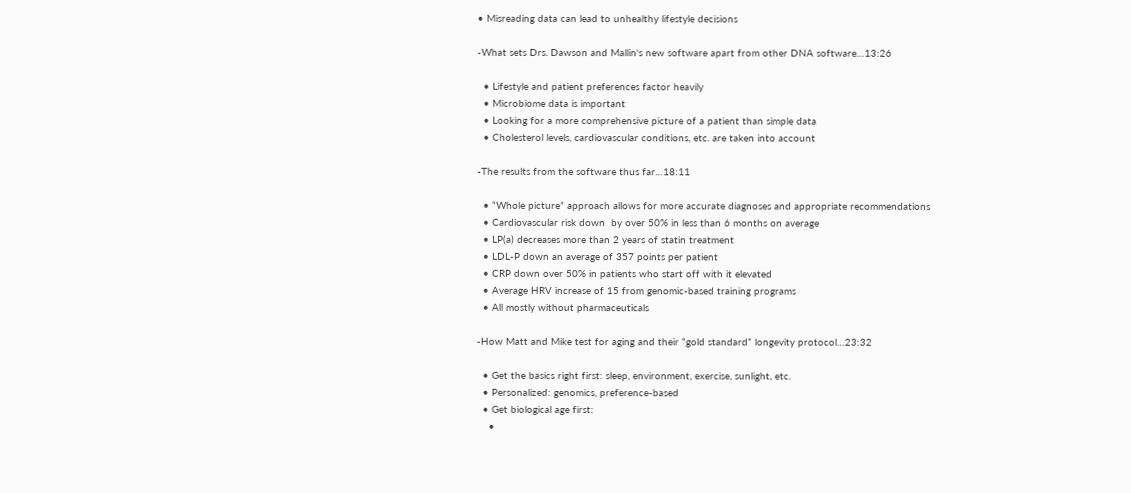• Misreading data can lead to unhealthy lifestyle decisions

-What sets Drs. Dawson and Mallin's new software apart from other DNA software…13:26

  • Lifestyle and patient preferences factor heavily
  • Microbiome data is important
  • Looking for a more comprehensive picture of a patient than simple data
  • Cholesterol levels, cardiovascular conditions, etc. are taken into account

-The results from the software thus far…18:11

  • “Whole picture” approach allows for more accurate diagnoses and appropriate recommendations
  • Cardiovascular risk down  by over 50% in less than 6 months on average
  • LP(a) decreases more than 2 years of statin treatment
  • LDL-P down an average of 357 points per patient
  • CRP down over 50% in patients who start off with it elevated
  • Average HRV increase of 15 from genomic-based training programs
  • All mostly without pharmaceuticals

-How Matt and Mike test for aging and their “gold standard” longevity protocol…23:32

  • Get the basics right first: sleep, environment, exercise, sunlight, etc.
  • Personalized: genomics, preference-based
  • Get biological age first:
    •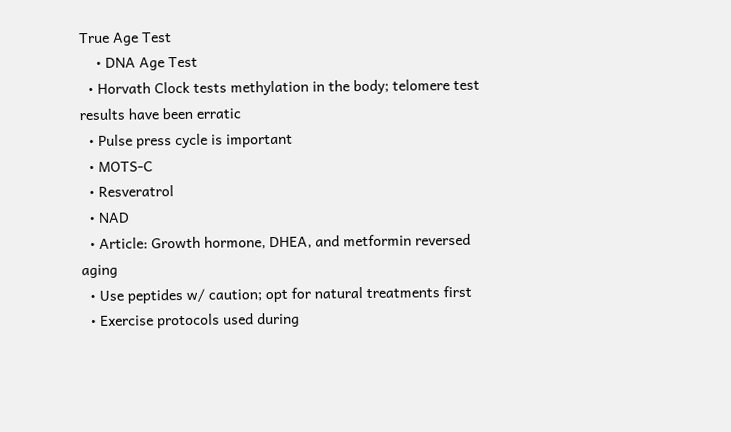True Age Test
    • DNA Age Test
  • Horvath Clock tests methylation in the body; telomere test results have been erratic
  • Pulse press cycle is important
  • MOTS-C
  • Resveratrol
  • NAD
  • Article: Growth hormone, DHEA, and metformin reversed aging
  • Use peptides w/ caution; opt for natural treatments first
  • Exercise protocols used during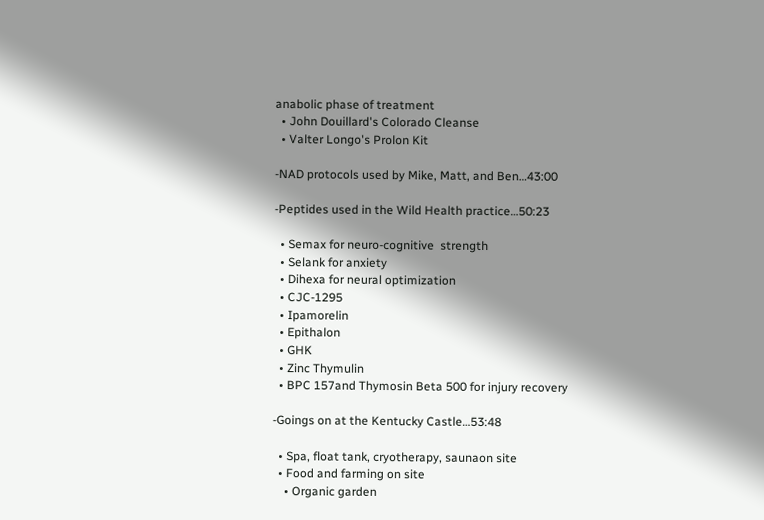anabolic phase of treatment
  • John Douillard's Colorado Cleanse
  • Valter Longo's Prolon Kit

-NAD protocols used by Mike, Matt, and Ben…43:00

-Peptides used in the Wild Health practice…50:23

  • Semax for neuro-cognitive  strength
  • Selank for anxiety
  • Dihexa for neural optimization
  • CJC-1295
  • Ipamorelin
  • Epithalon
  • GHK
  • Zinc Thymulin
  • BPC 157and Thymosin Beta 500 for injury recovery

-Goings on at the Kentucky Castle…53:48

  • Spa, float tank, cryotherapy, saunaon site
  • Food and farming on site
    • Organic garden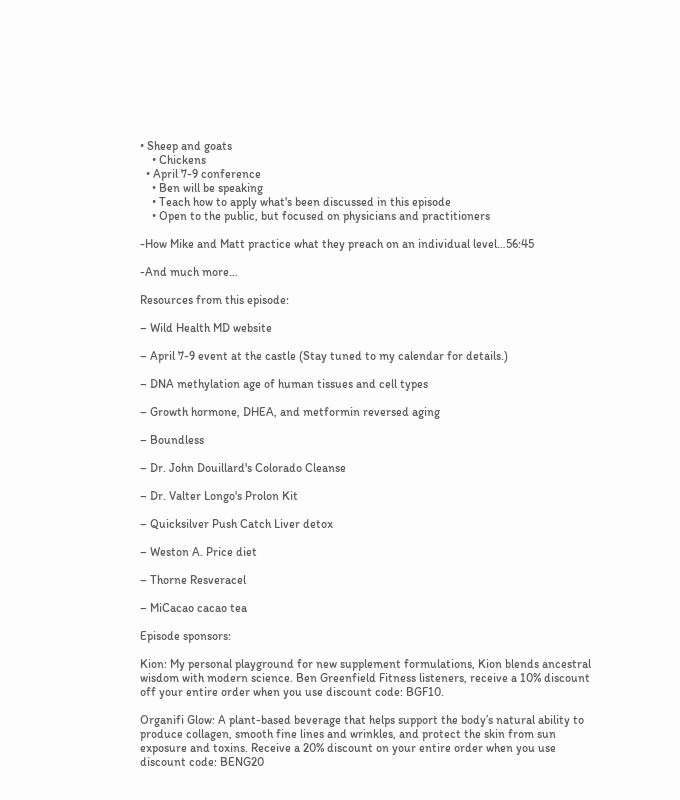• Sheep and goats
    • Chickens
  • April 7-9 conference
    • Ben will be speaking
    • Teach how to apply what's been discussed in this episode
    • Open to the public, but focused on physicians and practitioners

-How Mike and Matt practice what they preach on an individual level…56:45

-And much more…

Resources from this episode:

– Wild Health MD website

– April 7-9 event at the castle (Stay tuned to my calendar for details.)

– DNA methylation age of human tissues and cell types

– Growth hormone, DHEA, and metformin reversed aging

– Boundless

– Dr. John Douillard's Colorado Cleanse

– Dr. Valter Longo's Prolon Kit

– Quicksilver Push Catch Liver detox

– Weston A. Price diet

– Thorne Resveracel

– MiCacao cacao tea

Episode sponsors:

Kion: My personal playground for new supplement formulations, Kion blends ancestral wisdom with modern science. Ben Greenfield Fitness listeners, receive a 10% discount off your entire order when you use discount code: BGF10.

Organifi Glow: A plant-based beverage that helps support the body’s natural ability to produce collagen, smooth fine lines and wrinkles, and protect the skin from sun exposure and toxins. Receive a 20% discount on your entire order when you use discount code: BENG20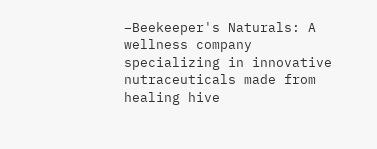–Beekeeper's Naturals: A wellness company specializing in innovative nutraceuticals made from healing hive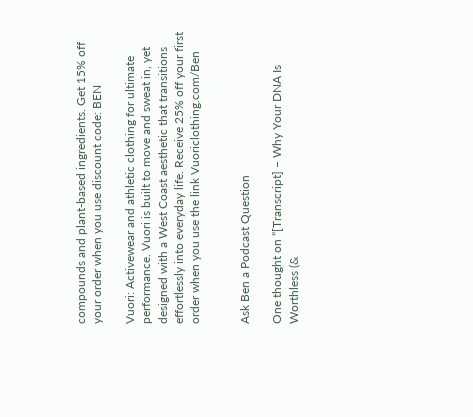compounds and plant-based ingredients. Get 15% off your order when you use discount code: BEN

Vuori: Activewear and athletic clothing for ultimate performance. Vuori is built to move and sweat in, yet designed with a West Coast aesthetic that transitions effortlessly into everyday life. Receive 25% off your first order when you use the link Vuoriclothing.com/Ben


Ask Ben a Podcast Question

One thought on “[Transcript] – Why Your DNA Is Worthless (&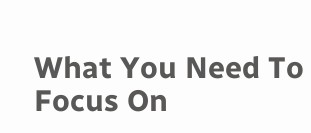What You Need To Focus On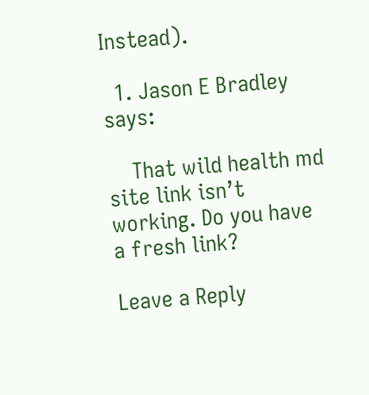Instead).

  1. Jason E Bradley says:

    That wild health md site link isn’t working. Do you have a fresh link?

Leave a Reply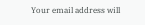Your email address will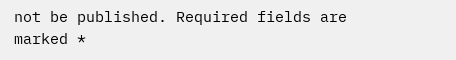not be published. Required fields are marked *